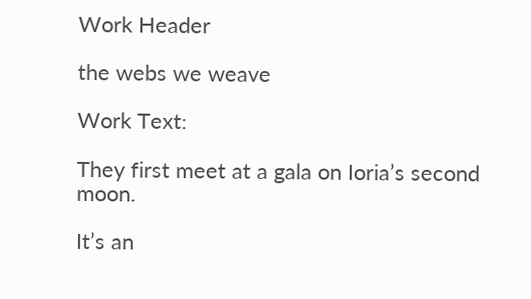Work Header

the webs we weave

Work Text:

They first meet at a gala on Ioria’s second moon.

It’s an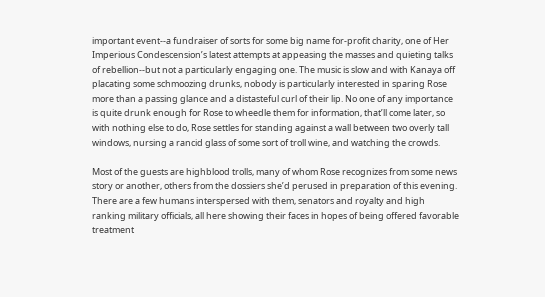important event--a fundraiser of sorts for some big name for-profit charity, one of Her Imperious Condescension’s latest attempts at appeasing the masses and quieting talks of rebellion--but not a particularly engaging one. The music is slow and with Kanaya off placating some schmoozing drunks, nobody is particularly interested in sparing Rose more than a passing glance and a distasteful curl of their lip. No one of any importance is quite drunk enough for Rose to wheedle them for information, that’ll come later, so with nothing else to do, Rose settles for standing against a wall between two overly tall windows, nursing a rancid glass of some sort of troll wine, and watching the crowds.

Most of the guests are highblood trolls, many of whom Rose recognizes from some news story or another, others from the dossiers she’d perused in preparation of this evening. There are a few humans interspersed with them, senators and royalty and high ranking military officials, all here showing their faces in hopes of being offered favorable treatment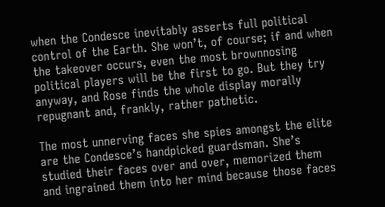when the Condesce inevitably asserts full political control of the Earth. She won’t, of course; if and when the takeover occurs, even the most brownnosing political players will be the first to go. But they try anyway, and Rose finds the whole display morally repugnant and, frankly, rather pathetic.

The most unnerving faces she spies amongst the elite are the Condesce’s handpicked guardsman. She’s studied their faces over and over, memorized them and ingrained them into her mind because those faces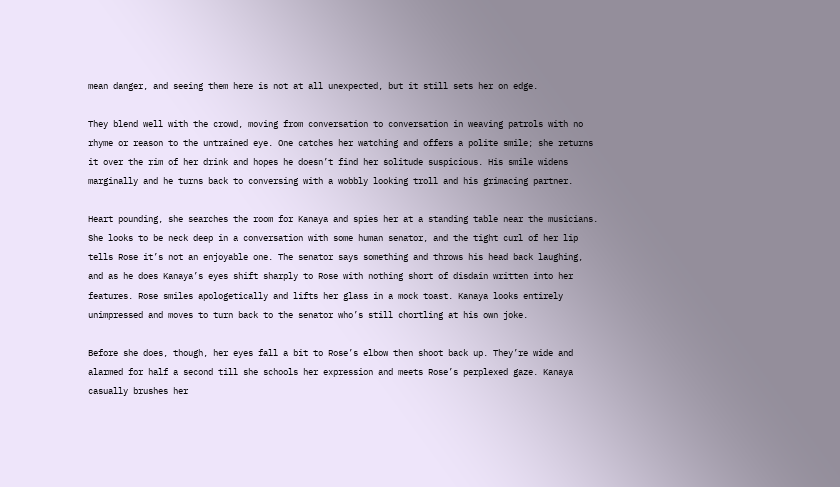mean danger, and seeing them here is not at all unexpected, but it still sets her on edge.

They blend well with the crowd, moving from conversation to conversation in weaving patrols with no rhyme or reason to the untrained eye. One catches her watching and offers a polite smile; she returns it over the rim of her drink and hopes he doesn’t find her solitude suspicious. His smile widens marginally and he turns back to conversing with a wobbly looking troll and his grimacing partner.

Heart pounding, she searches the room for Kanaya and spies her at a standing table near the musicians. She looks to be neck deep in a conversation with some human senator, and the tight curl of her lip tells Rose it’s not an enjoyable one. The senator says something and throws his head back laughing, and as he does Kanaya’s eyes shift sharply to Rose with nothing short of disdain written into her features. Rose smiles apologetically and lifts her glass in a mock toast. Kanaya looks entirely unimpressed and moves to turn back to the senator who’s still chortling at his own joke.

Before she does, though, her eyes fall a bit to Rose’s elbow then shoot back up. They’re wide and alarmed for half a second till she schools her expression and meets Rose’s perplexed gaze. Kanaya casually brushes her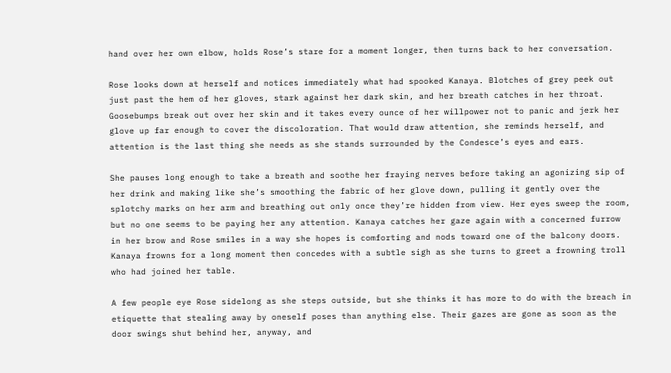hand over her own elbow, holds Rose’s stare for a moment longer, then turns back to her conversation.

Rose looks down at herself and notices immediately what had spooked Kanaya. Blotches of grey peek out just past the hem of her gloves, stark against her dark skin, and her breath catches in her throat. Goosebumps break out over her skin and it takes every ounce of her willpower not to panic and jerk her glove up far enough to cover the discoloration. That would draw attention, she reminds herself, and attention is the last thing she needs as she stands surrounded by the Condesce’s eyes and ears.

She pauses long enough to take a breath and soothe her fraying nerves before taking an agonizing sip of her drink and making like she’s smoothing the fabric of her glove down, pulling it gently over the splotchy marks on her arm and breathing out only once they’re hidden from view. Her eyes sweep the room, but no one seems to be paying her any attention. Kanaya catches her gaze again with a concerned furrow in her brow and Rose smiles in a way she hopes is comforting and nods toward one of the balcony doors. Kanaya frowns for a long moment then concedes with a subtle sigh as she turns to greet a frowning troll who had joined her table.

A few people eye Rose sidelong as she steps outside, but she thinks it has more to do with the breach in etiquette that stealing away by oneself poses than anything else. Their gazes are gone as soon as the door swings shut behind her, anyway, and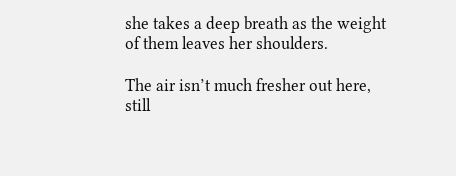she takes a deep breath as the weight of them leaves her shoulders.

The air isn’t much fresher out here, still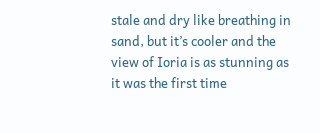stale and dry like breathing in sand, but it’s cooler and the view of Ioria is as stunning as it was the first time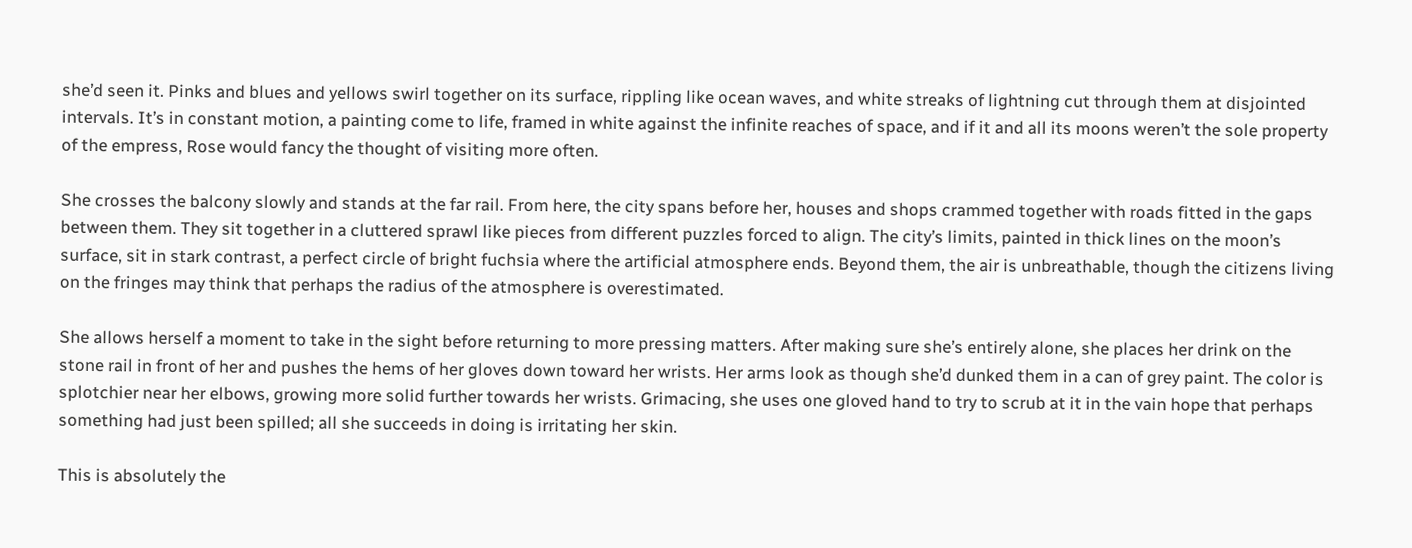she’d seen it. Pinks and blues and yellows swirl together on its surface, rippling like ocean waves, and white streaks of lightning cut through them at disjointed intervals. It’s in constant motion, a painting come to life, framed in white against the infinite reaches of space, and if it and all its moons weren’t the sole property of the empress, Rose would fancy the thought of visiting more often.

She crosses the balcony slowly and stands at the far rail. From here, the city spans before her, houses and shops crammed together with roads fitted in the gaps between them. They sit together in a cluttered sprawl like pieces from different puzzles forced to align. The city’s limits, painted in thick lines on the moon’s surface, sit in stark contrast, a perfect circle of bright fuchsia where the artificial atmosphere ends. Beyond them, the air is unbreathable, though the citizens living on the fringes may think that perhaps the radius of the atmosphere is overestimated.

She allows herself a moment to take in the sight before returning to more pressing matters. After making sure she’s entirely alone, she places her drink on the stone rail in front of her and pushes the hems of her gloves down toward her wrists. Her arms look as though she’d dunked them in a can of grey paint. The color is splotchier near her elbows, growing more solid further towards her wrists. Grimacing, she uses one gloved hand to try to scrub at it in the vain hope that perhaps something had just been spilled; all she succeeds in doing is irritating her skin.

This is absolutely the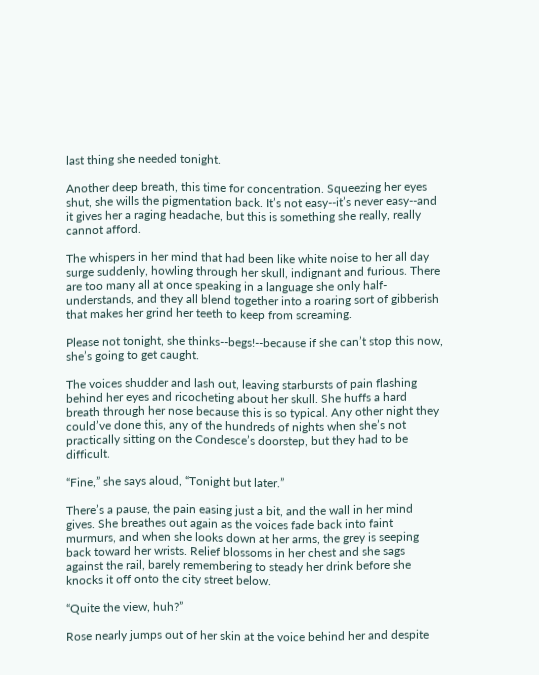last thing she needed tonight.

Another deep breath, this time for concentration. Squeezing her eyes shut, she wills the pigmentation back. It’s not easy--it’s never easy--and it gives her a raging headache, but this is something she really, really cannot afford.

The whispers in her mind that had been like white noise to her all day surge suddenly, howling through her skull, indignant and furious. There are too many all at once speaking in a language she only half-understands, and they all blend together into a roaring sort of gibberish that makes her grind her teeth to keep from screaming.

Please not tonight, she thinks--begs!--because if she can’t stop this now, she’s going to get caught.

The voices shudder and lash out, leaving starbursts of pain flashing behind her eyes and ricocheting about her skull. She huffs a hard breath through her nose because this is so typical. Any other night they could’ve done this, any of the hundreds of nights when she’s not practically sitting on the Condesce’s doorstep, but they had to be difficult.

“Fine,” she says aloud, “Tonight but later.”

There’s a pause, the pain easing just a bit, and the wall in her mind gives. She breathes out again as the voices fade back into faint murmurs, and when she looks down at her arms, the grey is seeping back toward her wrists. Relief blossoms in her chest and she sags against the rail, barely remembering to steady her drink before she knocks it off onto the city street below.

“Quite the view, huh?”

Rose nearly jumps out of her skin at the voice behind her and despite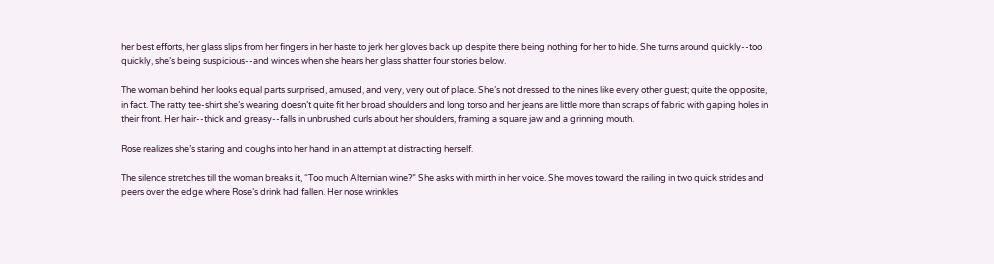her best efforts, her glass slips from her fingers in her haste to jerk her gloves back up despite there being nothing for her to hide. She turns around quickly--too quickly, she’s being suspicious--and winces when she hears her glass shatter four stories below.

The woman behind her looks equal parts surprised, amused, and very, very out of place. She’s not dressed to the nines like every other guest; quite the opposite, in fact. The ratty tee-shirt she’s wearing doesn’t quite fit her broad shoulders and long torso and her jeans are little more than scraps of fabric with gaping holes in their front. Her hair--thick and greasy--falls in unbrushed curls about her shoulders, framing a square jaw and a grinning mouth.

Rose realizes she’s staring and coughs into her hand in an attempt at distracting herself.

The silence stretches till the woman breaks it, “Too much Alternian wine?” She asks with mirth in her voice. She moves toward the railing in two quick strides and peers over the edge where Rose’s drink had fallen. Her nose wrinkles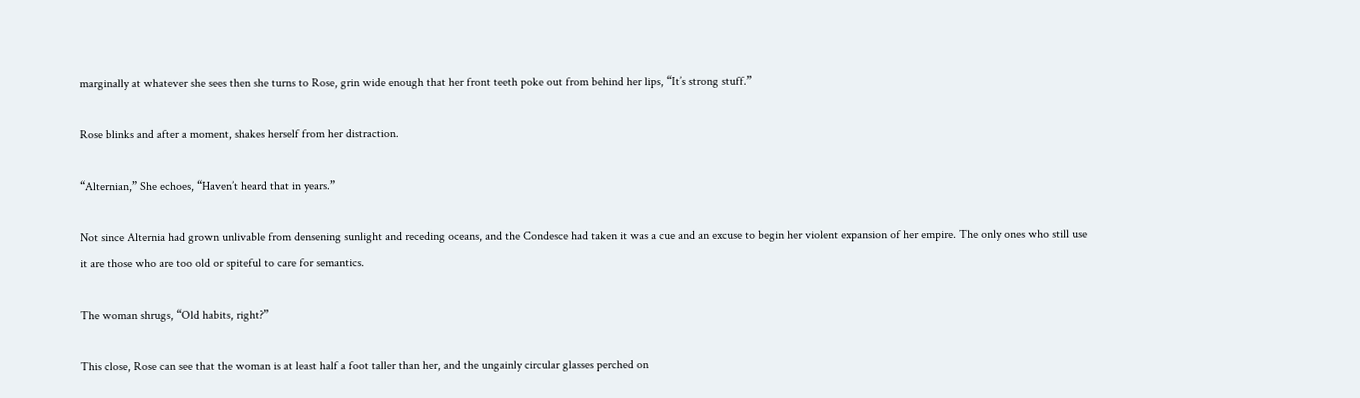marginally at whatever she sees then she turns to Rose, grin wide enough that her front teeth poke out from behind her lips, “It’s strong stuff.”

Rose blinks and after a moment, shakes herself from her distraction.

“Alternian,” She echoes, “Haven’t heard that in years.”

Not since Alternia had grown unlivable from densening sunlight and receding oceans, and the Condesce had taken it was a cue and an excuse to begin her violent expansion of her empire. The only ones who still use it are those who are too old or spiteful to care for semantics.

The woman shrugs, “Old habits, right?”

This close, Rose can see that the woman is at least half a foot taller than her, and the ungainly circular glasses perched on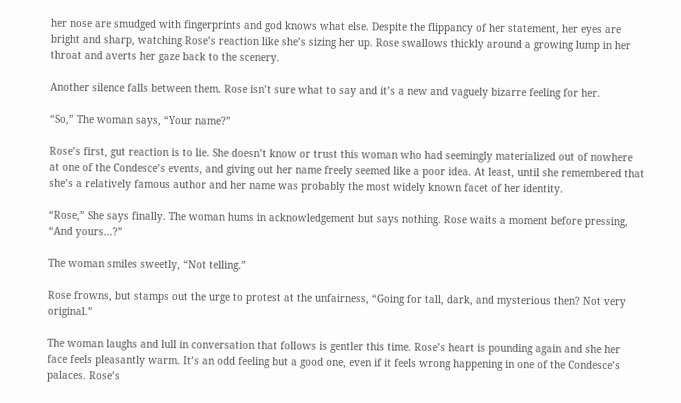her nose are smudged with fingerprints and god knows what else. Despite the flippancy of her statement, her eyes are bright and sharp, watching Rose’s reaction like she’s sizing her up. Rose swallows thickly around a growing lump in her throat and averts her gaze back to the scenery.

Another silence falls between them. Rose isn’t sure what to say and it’s a new and vaguely bizarre feeling for her.

“So,” The woman says, “Your name?”

Rose’s first, gut reaction is to lie. She doesn’t know or trust this woman who had seemingly materialized out of nowhere at one of the Condesce’s events, and giving out her name freely seemed like a poor idea. At least, until she remembered that she’s a relatively famous author and her name was probably the most widely known facet of her identity.

“Rose,” She says finally. The woman hums in acknowledgement but says nothing. Rose waits a moment before pressing, “And yours…?”

The woman smiles sweetly, “Not telling.”

Rose frowns, but stamps out the urge to protest at the unfairness, “Going for tall, dark, and mysterious then? Not very original.”

The woman laughs and lull in conversation that follows is gentler this time. Rose’s heart is pounding again and she her face feels pleasantly warm. It’s an odd feeling but a good one, even if it feels wrong happening in one of the Condesce’s palaces. Rose’s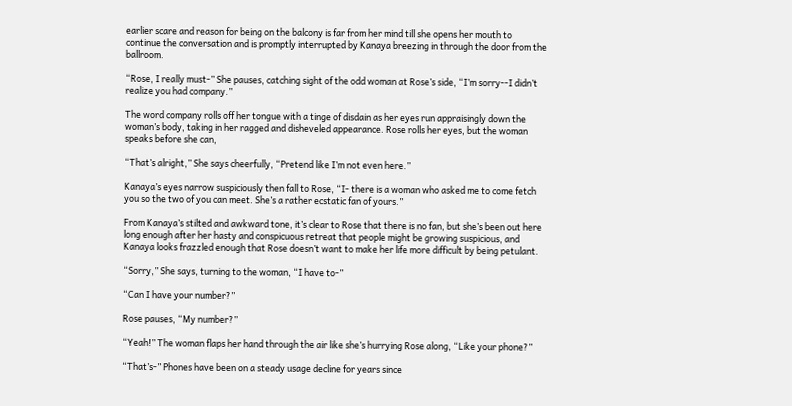earlier scare and reason for being on the balcony is far from her mind till she opens her mouth to continue the conversation and is promptly interrupted by Kanaya breezing in through the door from the ballroom.

“Rose, I really must-” She pauses, catching sight of the odd woman at Rose’s side, “I’m sorry--I didn’t realize you had company.”

The word company rolls off her tongue with a tinge of disdain as her eyes run appraisingly down the woman’s body, taking in her ragged and disheveled appearance. Rose rolls her eyes, but the woman speaks before she can,

“That’s alright,” She says cheerfully, “Pretend like I’m not even here.”

Kanaya’s eyes narrow suspiciously then fall to Rose, “I- there is a woman who asked me to come fetch you so the two of you can meet. She’s a rather ecstatic fan of yours.”

From Kanaya’s stilted and awkward tone, it’s clear to Rose that there is no fan, but she’s been out here long enough after her hasty and conspicuous retreat that people might be growing suspicious, and Kanaya looks frazzled enough that Rose doesn’t want to make her life more difficult by being petulant.

“Sorry,” She says, turning to the woman, “I have to-”

“Can I have your number?”

Rose pauses, “My number?”

“Yeah!” The woman flaps her hand through the air like she’s hurrying Rose along, “Like your phone?”

“That’s-” Phones have been on a steady usage decline for years since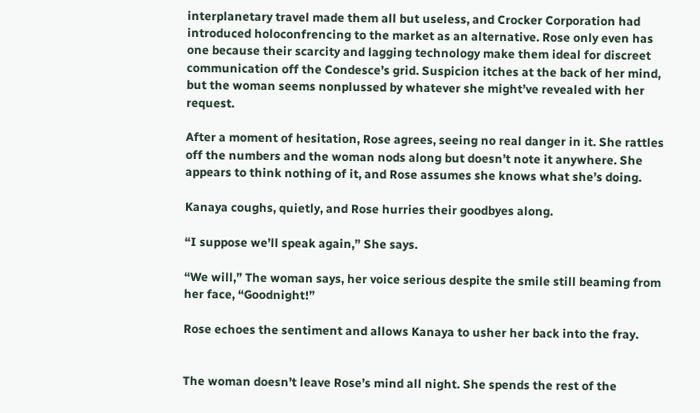interplanetary travel made them all but useless, and Crocker Corporation had introduced holoconfrencing to the market as an alternative. Rose only even has one because their scarcity and lagging technology make them ideal for discreet communication off the Condesce’s grid. Suspicion itches at the back of her mind, but the woman seems nonplussed by whatever she might’ve revealed with her request.

After a moment of hesitation, Rose agrees, seeing no real danger in it. She rattles off the numbers and the woman nods along but doesn’t note it anywhere. She appears to think nothing of it, and Rose assumes she knows what she’s doing.

Kanaya coughs, quietly, and Rose hurries their goodbyes along.

“I suppose we’ll speak again,” She says.

“We will,” The woman says, her voice serious despite the smile still beaming from her face, “Goodnight!”

Rose echoes the sentiment and allows Kanaya to usher her back into the fray.


The woman doesn’t leave Rose’s mind all night. She spends the rest of the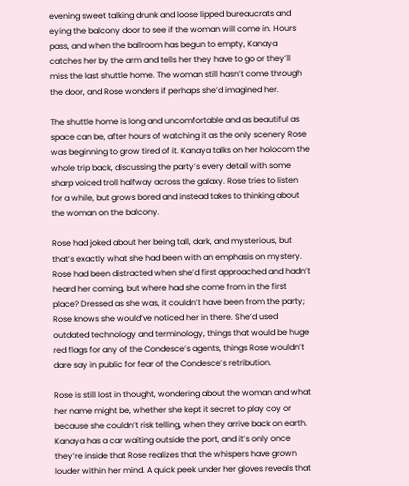evening sweet talking drunk and loose lipped bureaucrats and eying the balcony door to see if the woman will come in. Hours pass, and when the ballroom has begun to empty, Kanaya catches her by the arm and tells her they have to go or they’ll miss the last shuttle home. The woman still hasn’t come through the door, and Rose wonders if perhaps she’d imagined her.

The shuttle home is long and uncomfortable and as beautiful as space can be, after hours of watching it as the only scenery Rose was beginning to grow tired of it. Kanaya talks on her holocom the whole trip back, discussing the party’s every detail with some sharp voiced troll halfway across the galaxy. Rose tries to listen for a while, but grows bored and instead takes to thinking about the woman on the balcony.

Rose had joked about her being tall, dark, and mysterious, but that’s exactly what she had been with an emphasis on mystery. Rose had been distracted when she’d first approached and hadn’t heard her coming, but where had she come from in the first place? Dressed as she was, it couldn’t have been from the party; Rose knows she would’ve noticed her in there. She’d used outdated technology and terminology, things that would be huge red flags for any of the Condesce’s agents, things Rose wouldn’t dare say in public for fear of the Condesce’s retribution.

Rose is still lost in thought, wondering about the woman and what her name might be, whether she kept it secret to play coy or because she couldn’t risk telling, when they arrive back on earth. Kanaya has a car waiting outside the port, and it’s only once they’re inside that Rose realizes that the whispers have grown louder within her mind. A quick peek under her gloves reveals that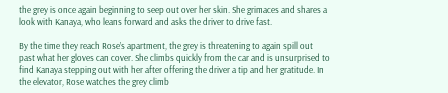the grey is once again beginning to seep out over her skin. She grimaces and shares a look with Kanaya, who leans forward and asks the driver to drive fast.

By the time they reach Rose’s apartment, the grey is threatening to again spill out past what her gloves can cover. She climbs quickly from the car and is unsurprised to find Kanaya stepping out with her after offering the driver a tip and her gratitude. In the elevator, Rose watches the grey climb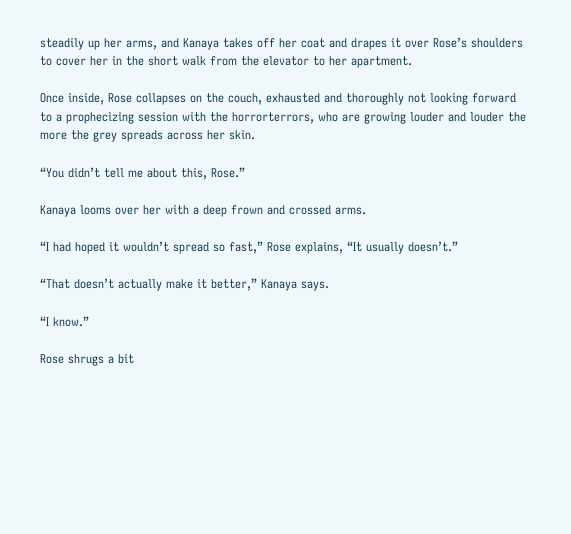steadily up her arms, and Kanaya takes off her coat and drapes it over Rose’s shoulders to cover her in the short walk from the elevator to her apartment.

Once inside, Rose collapses on the couch, exhausted and thoroughly not looking forward to a prophecizing session with the horrorterrors, who are growing louder and louder the more the grey spreads across her skin.

“You didn’t tell me about this, Rose.”

Kanaya looms over her with a deep frown and crossed arms.

“I had hoped it wouldn’t spread so fast,” Rose explains, “It usually doesn’t.”

“That doesn’t actually make it better,” Kanaya says.

“I know.”

Rose shrugs a bit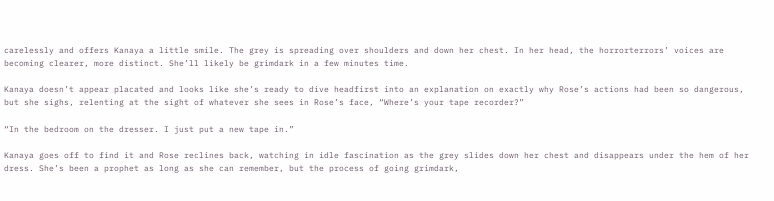carelessly and offers Kanaya a little smile. The grey is spreading over shoulders and down her chest. In her head, the horrorterrors’ voices are becoming clearer, more distinct. She’ll likely be grimdark in a few minutes time.

Kanaya doesn’t appear placated and looks like she’s ready to dive headfirst into an explanation on exactly why Rose’s actions had been so dangerous, but she sighs, relenting at the sight of whatever she sees in Rose’s face, “Where’s your tape recorder?”

“In the bedroom on the dresser. I just put a new tape in.”

Kanaya goes off to find it and Rose reclines back, watching in idle fascination as the grey slides down her chest and disappears under the hem of her dress. She’s been a prophet as long as she can remember, but the process of going grimdark,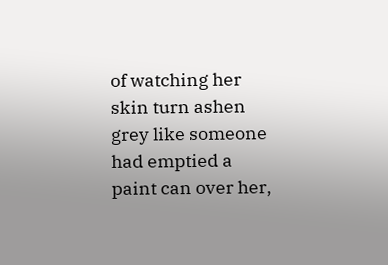of watching her skin turn ashen grey like someone had emptied a paint can over her,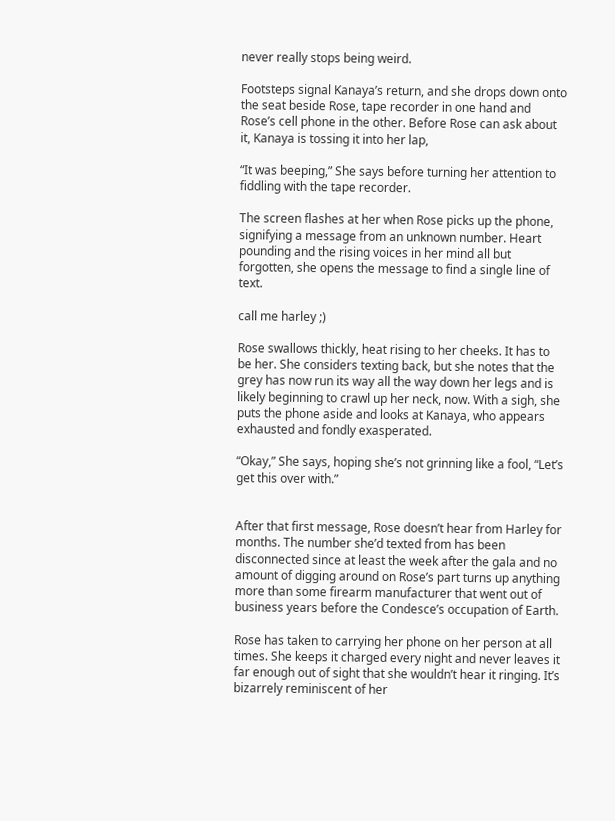never really stops being weird.

Footsteps signal Kanaya’s return, and she drops down onto the seat beside Rose, tape recorder in one hand and Rose’s cell phone in the other. Before Rose can ask about it, Kanaya is tossing it into her lap,

“It was beeping,” She says before turning her attention to fiddling with the tape recorder.

The screen flashes at her when Rose picks up the phone, signifying a message from an unknown number. Heart pounding and the rising voices in her mind all but forgotten, she opens the message to find a single line of text.

call me harley ;)

Rose swallows thickly, heat rising to her cheeks. It has to be her. She considers texting back, but she notes that the grey has now run its way all the way down her legs and is likely beginning to crawl up her neck, now. With a sigh, she puts the phone aside and looks at Kanaya, who appears exhausted and fondly exasperated.

“Okay,” She says, hoping she’s not grinning like a fool, “Let’s get this over with.”


After that first message, Rose doesn’t hear from Harley for months. The number she’d texted from has been disconnected since at least the week after the gala and no amount of digging around on Rose’s part turns up anything more than some firearm manufacturer that went out of business years before the Condesce’s occupation of Earth.

Rose has taken to carrying her phone on her person at all times. She keeps it charged every night and never leaves it far enough out of sight that she wouldn’t hear it ringing. It’s bizarrely reminiscent of her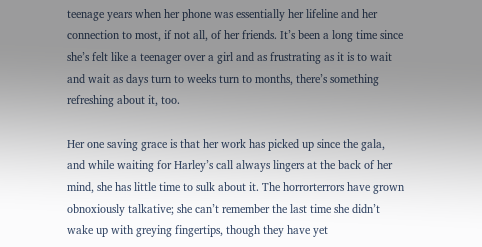teenage years when her phone was essentially her lifeline and her connection to most, if not all, of her friends. It’s been a long time since she’s felt like a teenager over a girl and as frustrating as it is to wait and wait as days turn to weeks turn to months, there’s something refreshing about it, too.

Her one saving grace is that her work has picked up since the gala, and while waiting for Harley’s call always lingers at the back of her mind, she has little time to sulk about it. The horrorterrors have grown obnoxiously talkative; she can’t remember the last time she didn’t wake up with greying fingertips, though they have yet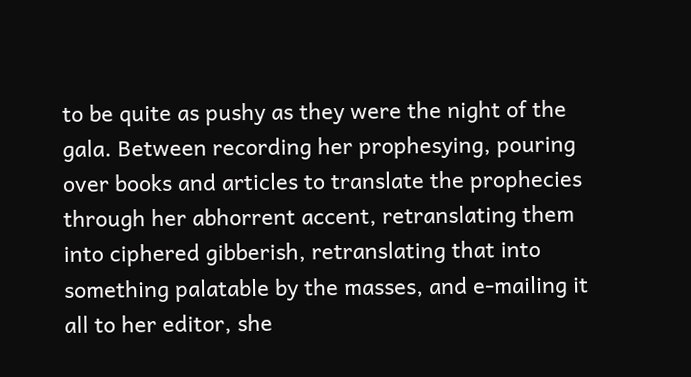to be quite as pushy as they were the night of the gala. Between recording her prophesying, pouring over books and articles to translate the prophecies through her abhorrent accent, retranslating them into ciphered gibberish, retranslating that into something palatable by the masses, and e-mailing it all to her editor, she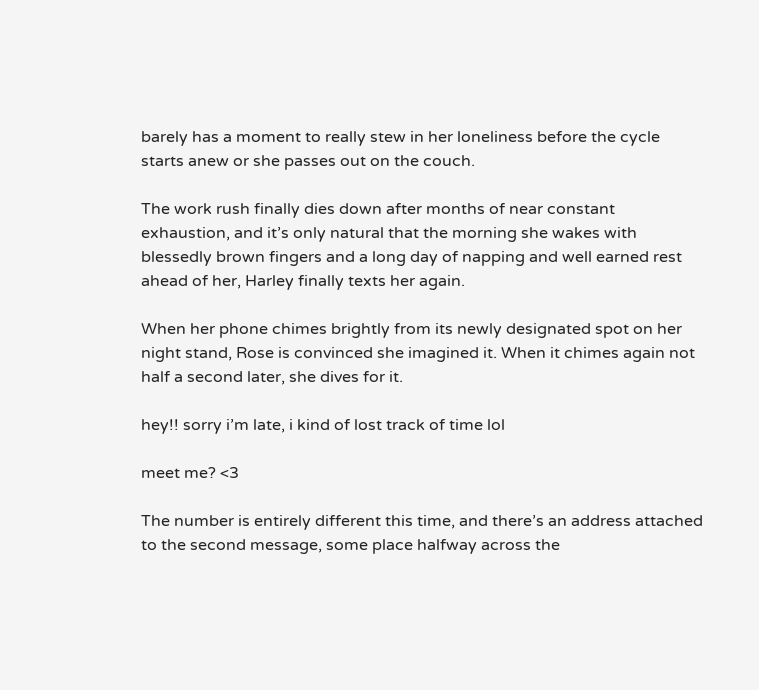barely has a moment to really stew in her loneliness before the cycle starts anew or she passes out on the couch.

The work rush finally dies down after months of near constant exhaustion, and it’s only natural that the morning she wakes with blessedly brown fingers and a long day of napping and well earned rest ahead of her, Harley finally texts her again.

When her phone chimes brightly from its newly designated spot on her night stand, Rose is convinced she imagined it. When it chimes again not half a second later, she dives for it.

hey!! sorry i’m late, i kind of lost track of time lol

meet me? <3

The number is entirely different this time, and there’s an address attached to the second message, some place halfway across the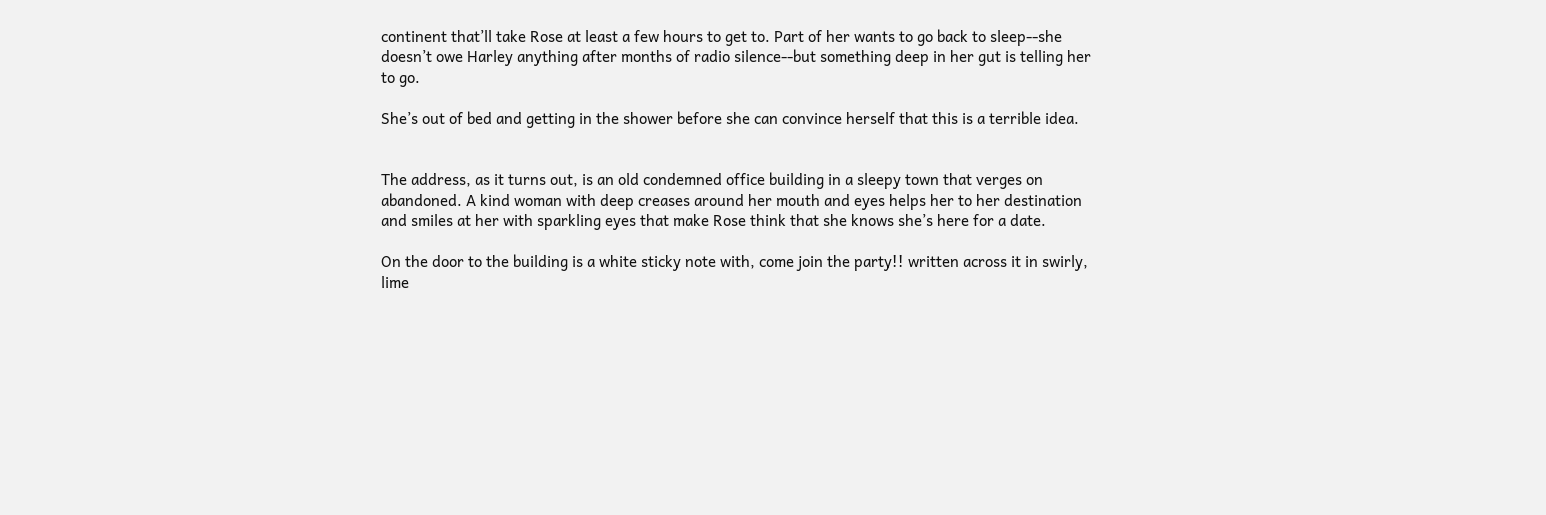continent that’ll take Rose at least a few hours to get to. Part of her wants to go back to sleep--she doesn’t owe Harley anything after months of radio silence--but something deep in her gut is telling her to go.

She’s out of bed and getting in the shower before she can convince herself that this is a terrible idea.


The address, as it turns out, is an old condemned office building in a sleepy town that verges on abandoned. A kind woman with deep creases around her mouth and eyes helps her to her destination and smiles at her with sparkling eyes that make Rose think that she knows she’s here for a date.

On the door to the building is a white sticky note with, come join the party!! written across it in swirly, lime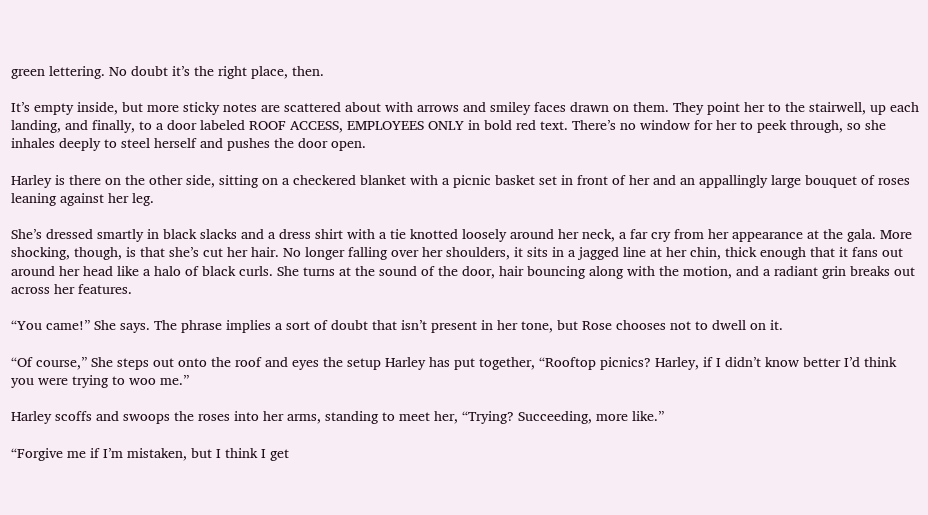green lettering. No doubt it’s the right place, then.

It’s empty inside, but more sticky notes are scattered about with arrows and smiley faces drawn on them. They point her to the stairwell, up each landing, and finally, to a door labeled ROOF ACCESS, EMPLOYEES ONLY in bold red text. There’s no window for her to peek through, so she inhales deeply to steel herself and pushes the door open.

Harley is there on the other side, sitting on a checkered blanket with a picnic basket set in front of her and an appallingly large bouquet of roses leaning against her leg.

She’s dressed smartly in black slacks and a dress shirt with a tie knotted loosely around her neck, a far cry from her appearance at the gala. More shocking, though, is that she’s cut her hair. No longer falling over her shoulders, it sits in a jagged line at her chin, thick enough that it fans out around her head like a halo of black curls. She turns at the sound of the door, hair bouncing along with the motion, and a radiant grin breaks out across her features.

“You came!” She says. The phrase implies a sort of doubt that isn’t present in her tone, but Rose chooses not to dwell on it.

“Of course,” She steps out onto the roof and eyes the setup Harley has put together, “Rooftop picnics? Harley, if I didn’t know better I’d think you were trying to woo me.”

Harley scoffs and swoops the roses into her arms, standing to meet her, “Trying? Succeeding, more like.”

“Forgive me if I’m mistaken, but I think I get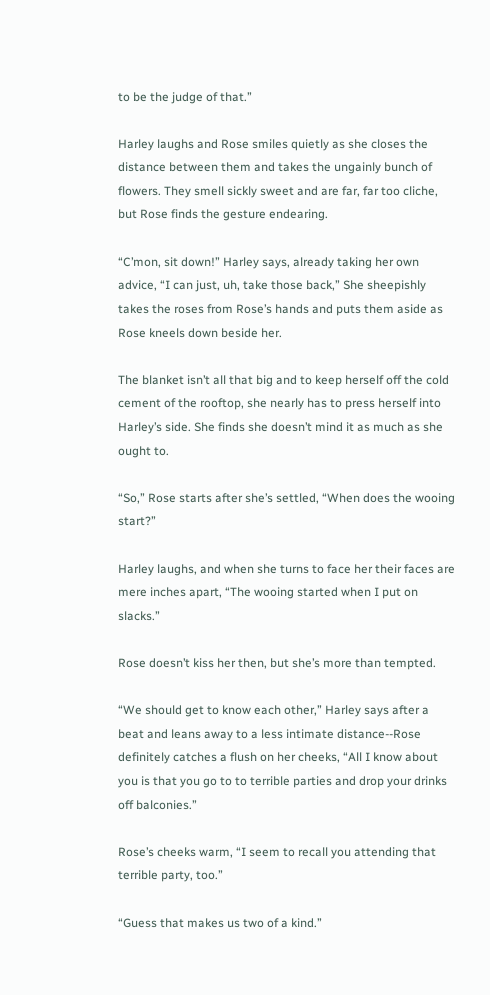to be the judge of that.”

Harley laughs and Rose smiles quietly as she closes the distance between them and takes the ungainly bunch of flowers. They smell sickly sweet and are far, far too cliche, but Rose finds the gesture endearing.

“C’mon, sit down!” Harley says, already taking her own advice, “I can just, uh, take those back,” She sheepishly takes the roses from Rose’s hands and puts them aside as Rose kneels down beside her.

The blanket isn’t all that big and to keep herself off the cold cement of the rooftop, she nearly has to press herself into Harley’s side. She finds she doesn’t mind it as much as she ought to.

“So,” Rose starts after she’s settled, “When does the wooing start?”

Harley laughs, and when she turns to face her their faces are mere inches apart, “The wooing started when I put on slacks.”

Rose doesn’t kiss her then, but she’s more than tempted.

“We should get to know each other,” Harley says after a beat and leans away to a less intimate distance--Rose definitely catches a flush on her cheeks, “All I know about you is that you go to to terrible parties and drop your drinks off balconies.”

Rose’s cheeks warm, “I seem to recall you attending that terrible party, too.”

“Guess that makes us two of a kind.”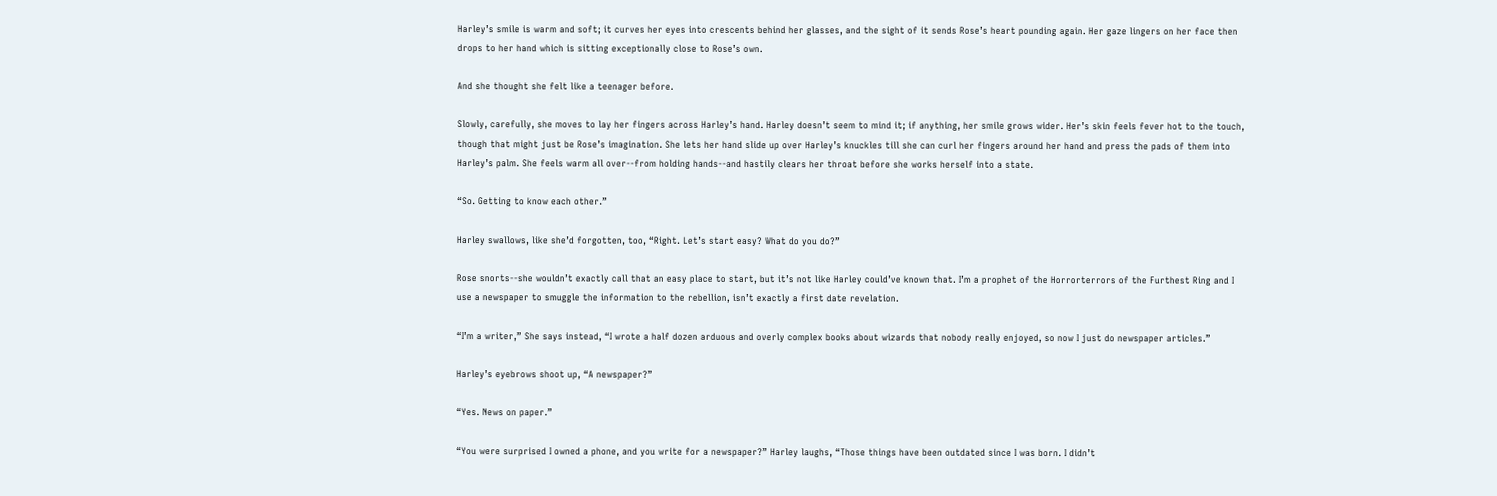Harley’s smile is warm and soft; it curves her eyes into crescents behind her glasses, and the sight of it sends Rose’s heart pounding again. Her gaze lingers on her face then drops to her hand which is sitting exceptionally close to Rose’s own.

And she thought she felt like a teenager before.

Slowly, carefully, she moves to lay her fingers across Harley’s hand. Harley doesn’t seem to mind it; if anything, her smile grows wider. Her’s skin feels fever hot to the touch, though that might just be Rose’s imagination. She lets her hand slide up over Harley’s knuckles till she can curl her fingers around her hand and press the pads of them into Harley’s palm. She feels warm all over--from holding hands--and hastily clears her throat before she works herself into a state.

“So. Getting to know each other.”

Harley swallows, like she’d forgotten, too, “Right. Let’s start easy? What do you do?”

Rose snorts--she wouldn’t exactly call that an easy place to start, but it’s not like Harley could’ve known that. I’m a prophet of the Horrorterrors of the Furthest Ring and I use a newspaper to smuggle the information to the rebellion, isn’t exactly a first date revelation.

“I’m a writer,” She says instead, “I wrote a half dozen arduous and overly complex books about wizards that nobody really enjoyed, so now I just do newspaper articles.”

Harley’s eyebrows shoot up, “A newspaper?”

“Yes. News on paper.”

“You were surprised I owned a phone, and you write for a newspaper?” Harley laughs, “Those things have been outdated since I was born. I didn’t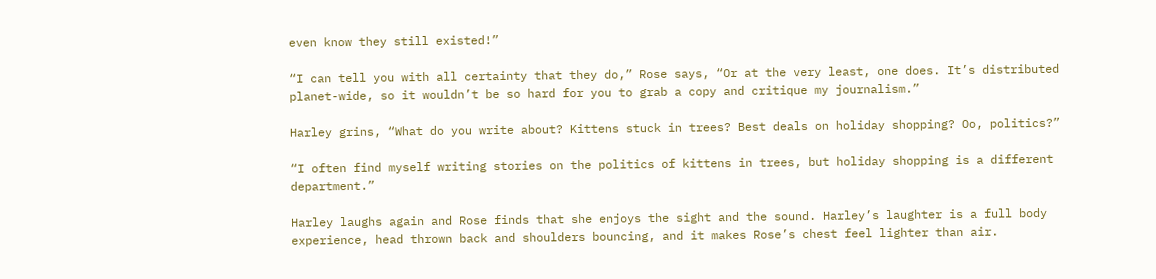even know they still existed!”

“I can tell you with all certainty that they do,” Rose says, “Or at the very least, one does. It’s distributed planet-wide, so it wouldn’t be so hard for you to grab a copy and critique my journalism.”

Harley grins, “What do you write about? Kittens stuck in trees? Best deals on holiday shopping? Oo, politics?”

“I often find myself writing stories on the politics of kittens in trees, but holiday shopping is a different department.”

Harley laughs again and Rose finds that she enjoys the sight and the sound. Harley’s laughter is a full body experience, head thrown back and shoulders bouncing, and it makes Rose’s chest feel lighter than air.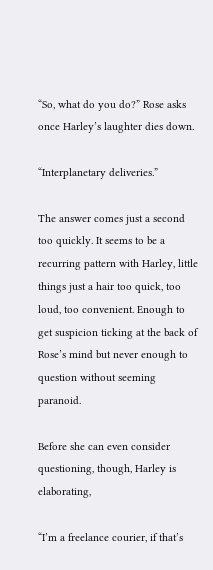“So, what do you do?” Rose asks once Harley’s laughter dies down.

“Interplanetary deliveries.”

The answer comes just a second too quickly. It seems to be a recurring pattern with Harley, little things just a hair too quick, too loud, too convenient. Enough to get suspicion ticking at the back of Rose’s mind but never enough to question without seeming paranoid.

Before she can even consider questioning, though, Harley is elaborating,

“I’m a freelance courier, if that’s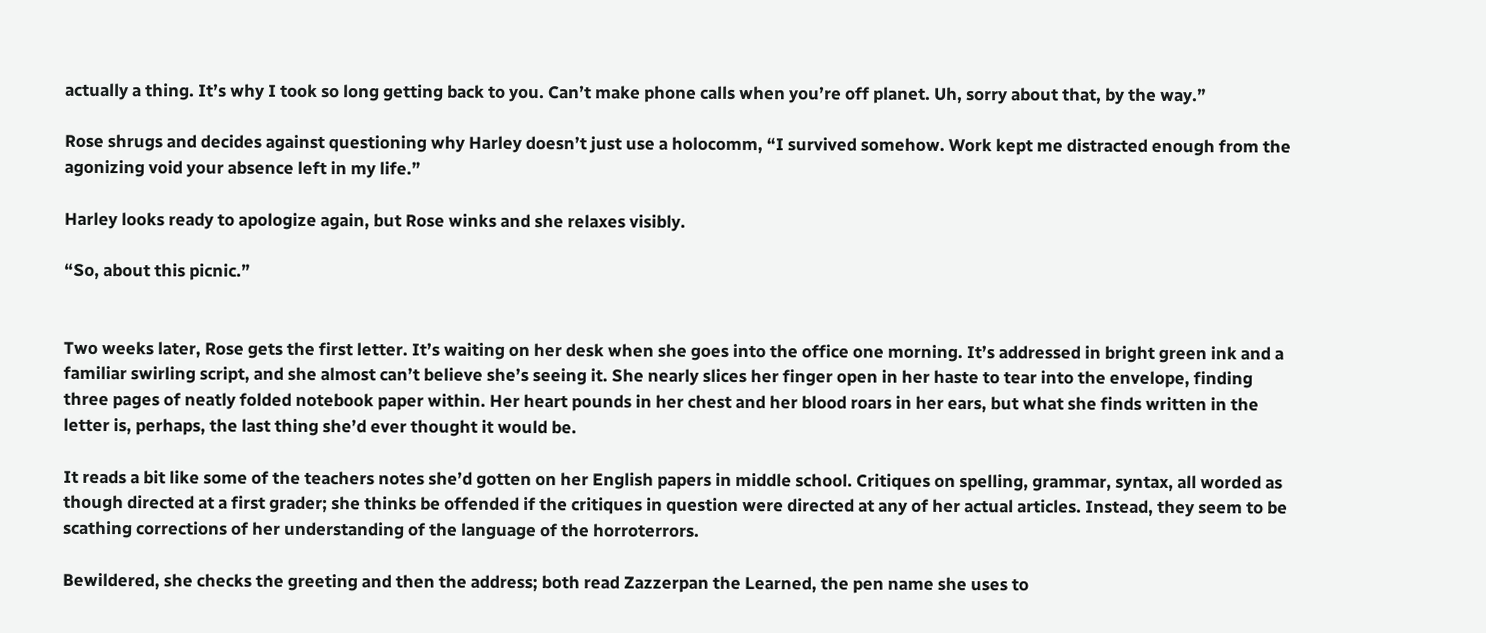actually a thing. It’s why I took so long getting back to you. Can’t make phone calls when you’re off planet. Uh, sorry about that, by the way.”

Rose shrugs and decides against questioning why Harley doesn’t just use a holocomm, “I survived somehow. Work kept me distracted enough from the agonizing void your absence left in my life.”

Harley looks ready to apologize again, but Rose winks and she relaxes visibly.

“So, about this picnic.”


Two weeks later, Rose gets the first letter. It’s waiting on her desk when she goes into the office one morning. It’s addressed in bright green ink and a familiar swirling script, and she almost can’t believe she’s seeing it. She nearly slices her finger open in her haste to tear into the envelope, finding three pages of neatly folded notebook paper within. Her heart pounds in her chest and her blood roars in her ears, but what she finds written in the letter is, perhaps, the last thing she’d ever thought it would be.

It reads a bit like some of the teachers notes she’d gotten on her English papers in middle school. Critiques on spelling, grammar, syntax, all worded as though directed at a first grader; she thinks be offended if the critiques in question were directed at any of her actual articles. Instead, they seem to be scathing corrections of her understanding of the language of the horroterrors.

Bewildered, she checks the greeting and then the address; both read Zazzerpan the Learned, the pen name she uses to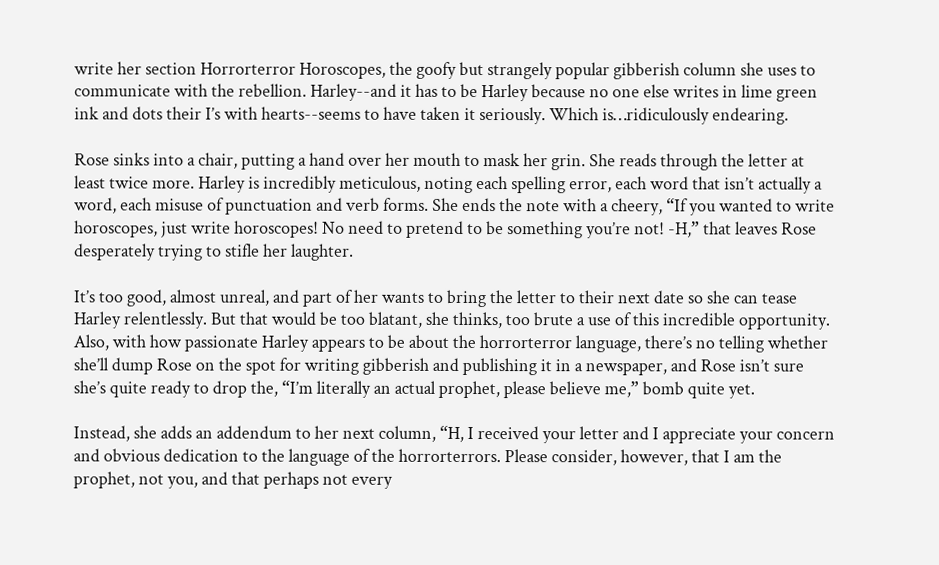write her section Horrorterror Horoscopes, the goofy but strangely popular gibberish column she uses to communicate with the rebellion. Harley--and it has to be Harley because no one else writes in lime green ink and dots their I’s with hearts--seems to have taken it seriously. Which is…ridiculously endearing.

Rose sinks into a chair, putting a hand over her mouth to mask her grin. She reads through the letter at least twice more. Harley is incredibly meticulous, noting each spelling error, each word that isn’t actually a word, each misuse of punctuation and verb forms. She ends the note with a cheery, “If you wanted to write horoscopes, just write horoscopes! No need to pretend to be something you’re not! -H,” that leaves Rose desperately trying to stifle her laughter.

It’s too good, almost unreal, and part of her wants to bring the letter to their next date so she can tease Harley relentlessly. But that would be too blatant, she thinks, too brute a use of this incredible opportunity. Also, with how passionate Harley appears to be about the horrorterror language, there’s no telling whether she’ll dump Rose on the spot for writing gibberish and publishing it in a newspaper, and Rose isn’t sure she’s quite ready to drop the, “I’m literally an actual prophet, please believe me,” bomb quite yet.

Instead, she adds an addendum to her next column, “H, I received your letter and I appreciate your concern and obvious dedication to the language of the horrorterrors. Please consider, however, that I am the prophet, not you, and that perhaps not every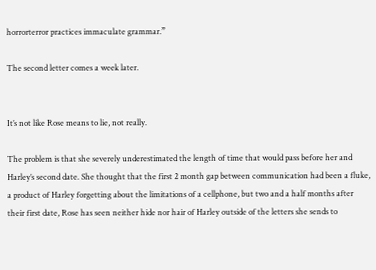horrorterror practices immaculate grammar.”

The second letter comes a week later.


It’s not like Rose means to lie, not really.

The problem is that she severely underestimated the length of time that would pass before her and Harley’s second date. She thought that the first 2 month gap between communication had been a fluke, a product of Harley forgetting about the limitations of a cellphone, but two and a half months after their first date, Rose has seen neither hide nor hair of Harley outside of the letters she sends to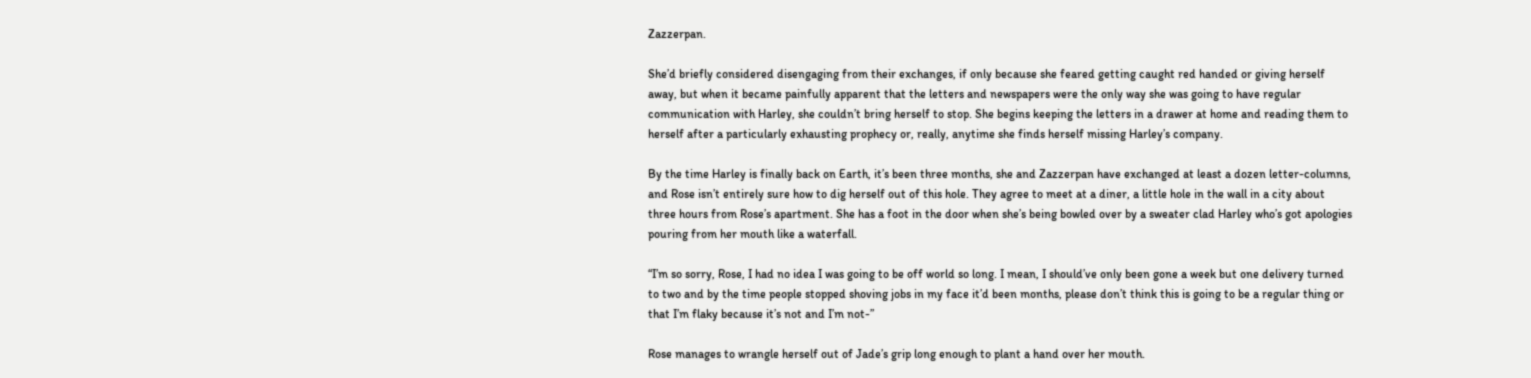Zazzerpan.

She’d briefly considered disengaging from their exchanges, if only because she feared getting caught red handed or giving herself away, but when it became painfully apparent that the letters and newspapers were the only way she was going to have regular communication with Harley, she couldn’t bring herself to stop. She begins keeping the letters in a drawer at home and reading them to herself after a particularly exhausting prophecy or, really, anytime she finds herself missing Harley’s company.

By the time Harley is finally back on Earth, it’s been three months, she and Zazzerpan have exchanged at least a dozen letter-columns, and Rose isn’t entirely sure how to dig herself out of this hole. They agree to meet at a diner, a little hole in the wall in a city about three hours from Rose’s apartment. She has a foot in the door when she’s being bowled over by a sweater clad Harley who’s got apologies pouring from her mouth like a waterfall.

“I’m so sorry, Rose, I had no idea I was going to be off world so long. I mean, I should’ve only been gone a week but one delivery turned to two and by the time people stopped shoving jobs in my face it’d been months, please don’t think this is going to be a regular thing or that I’m flaky because it’s not and I’m not-”

Rose manages to wrangle herself out of Jade’s grip long enough to plant a hand over her mouth.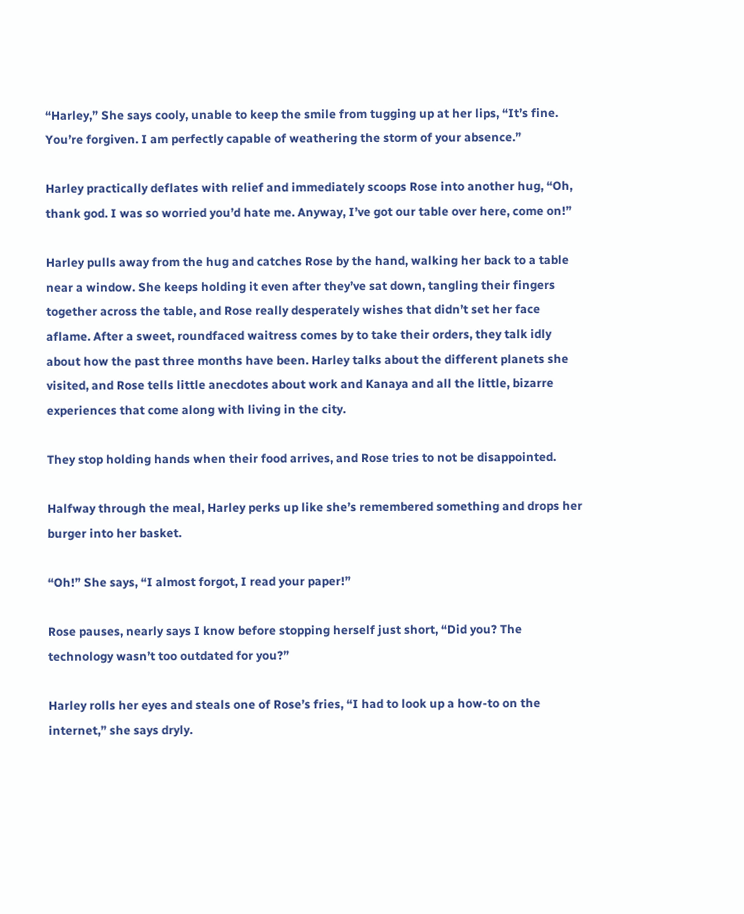“Harley,” She says cooly, unable to keep the smile from tugging up at her lips, “It’s fine. You’re forgiven. I am perfectly capable of weathering the storm of your absence.”

Harley practically deflates with relief and immediately scoops Rose into another hug, “Oh, thank god. I was so worried you’d hate me. Anyway, I’ve got our table over here, come on!”

Harley pulls away from the hug and catches Rose by the hand, walking her back to a table near a window. She keeps holding it even after they’ve sat down, tangling their fingers together across the table, and Rose really desperately wishes that didn’t set her face aflame. After a sweet, roundfaced waitress comes by to take their orders, they talk idly about how the past three months have been. Harley talks about the different planets she visited, and Rose tells little anecdotes about work and Kanaya and all the little, bizarre experiences that come along with living in the city.

They stop holding hands when their food arrives, and Rose tries to not be disappointed.

Halfway through the meal, Harley perks up like she’s remembered something and drops her burger into her basket.

“Oh!” She says, “I almost forgot, I read your paper!”

Rose pauses, nearly says I know before stopping herself just short, “Did you? The technology wasn’t too outdated for you?”

Harley rolls her eyes and steals one of Rose’s fries, “I had to look up a how-to on the internet,” she says dryly.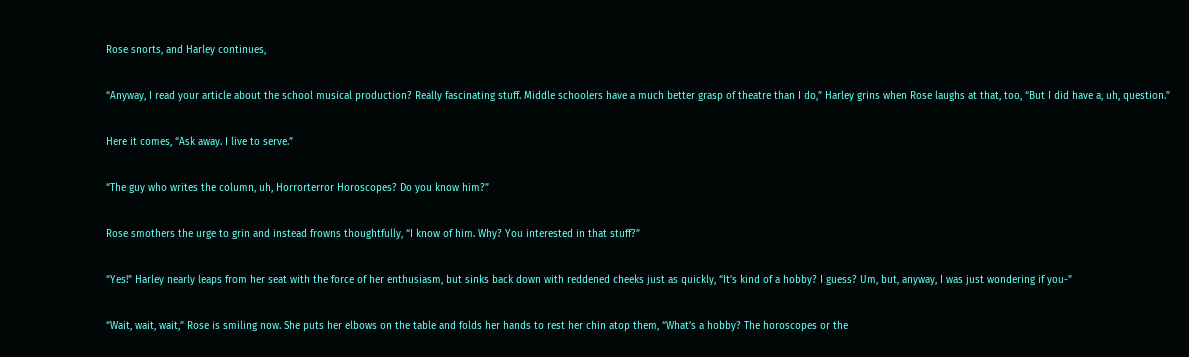Rose snorts, and Harley continues,

“Anyway, I read your article about the school musical production? Really fascinating stuff. Middle schoolers have a much better grasp of theatre than I do,” Harley grins when Rose laughs at that, too, “But I did have a, uh, question.”

Here it comes, “Ask away. I live to serve.”

“The guy who writes the column, uh, Horrorterror Horoscopes? Do you know him?”

Rose smothers the urge to grin and instead frowns thoughtfully, “I know of him. Why? You interested in that stuff?”

“Yes!” Harley nearly leaps from her seat with the force of her enthusiasm, but sinks back down with reddened cheeks just as quickly, “It’s kind of a hobby? I guess? Um, but, anyway, I was just wondering if you-”

“Wait, wait, wait,” Rose is smiling now. She puts her elbows on the table and folds her hands to rest her chin atop them, “What’s a hobby? The horoscopes or the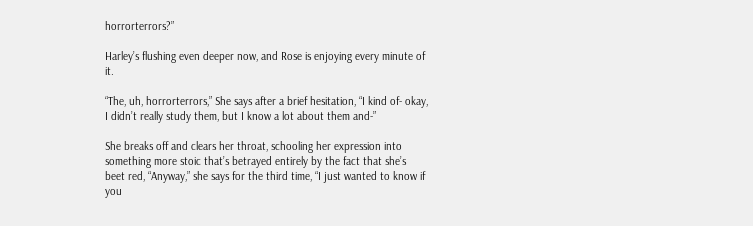horrorterrors?”

Harley’s flushing even deeper now, and Rose is enjoying every minute of it.

“The, uh, horrorterrors,” She says after a brief hesitation, “I kind of- okay, I didn’t really study them, but I know a lot about them and-”

She breaks off and clears her throat, schooling her expression into something more stoic that’s betrayed entirely by the fact that she’s beet red, “Anyway,” she says for the third time, “I just wanted to know if you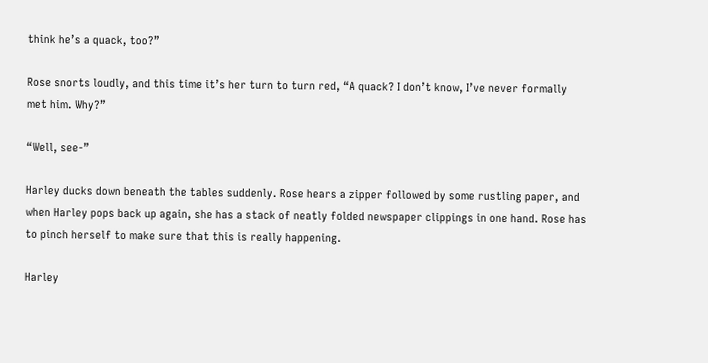think he’s a quack, too?”

Rose snorts loudly, and this time it’s her turn to turn red, “A quack? I don’t know, I’ve never formally met him. Why?”

“Well, see-”

Harley ducks down beneath the tables suddenly. Rose hears a zipper followed by some rustling paper, and when Harley pops back up again, she has a stack of neatly folded newspaper clippings in one hand. Rose has to pinch herself to make sure that this is really happening.

Harley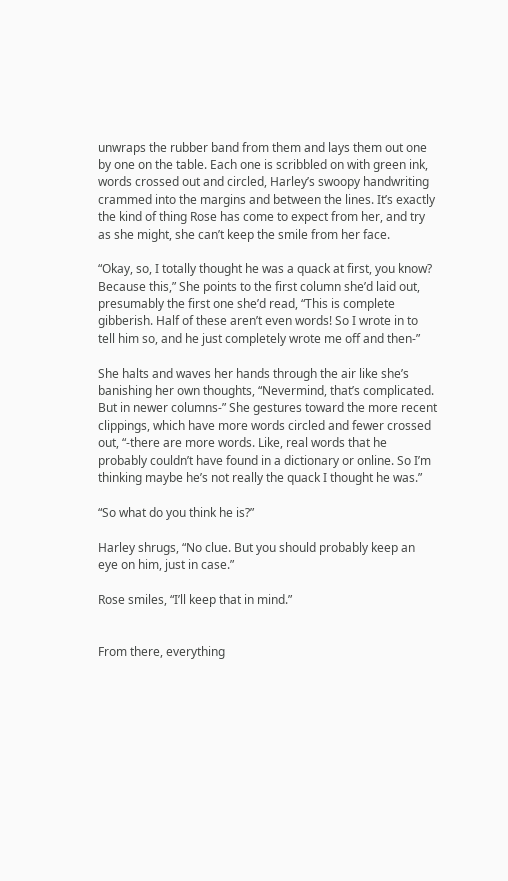unwraps the rubber band from them and lays them out one by one on the table. Each one is scribbled on with green ink, words crossed out and circled, Harley’s swoopy handwriting crammed into the margins and between the lines. It’s exactly the kind of thing Rose has come to expect from her, and try as she might, she can’t keep the smile from her face.

“Okay, so, I totally thought he was a quack at first, you know? Because this,” She points to the first column she’d laid out, presumably the first one she’d read, “This is complete gibberish. Half of these aren’t even words! So I wrote in to tell him so, and he just completely wrote me off and then-”

She halts and waves her hands through the air like she’s banishing her own thoughts, “Nevermind, that’s complicated. But in newer columns-” She gestures toward the more recent clippings, which have more words circled and fewer crossed out, “-there are more words. Like, real words that he probably couldn’t have found in a dictionary or online. So I’m thinking maybe he’s not really the quack I thought he was.”

“So what do you think he is?”

Harley shrugs, “No clue. But you should probably keep an eye on him, just in case.”

Rose smiles, “I’ll keep that in mind.”


From there, everything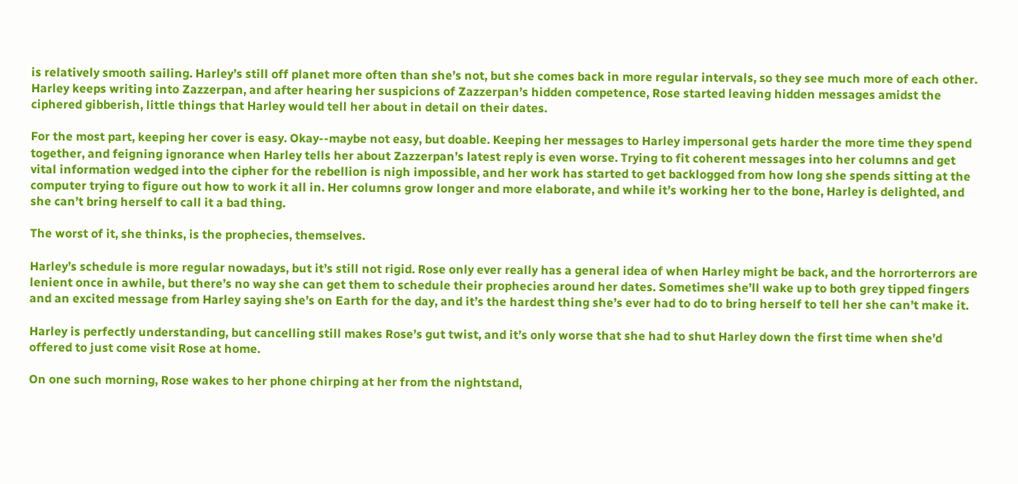is relatively smooth sailing. Harley’s still off planet more often than she’s not, but she comes back in more regular intervals, so they see much more of each other. Harley keeps writing into Zazzerpan, and after hearing her suspicions of Zazzerpan’s hidden competence, Rose started leaving hidden messages amidst the ciphered gibberish, little things that Harley would tell her about in detail on their dates.

For the most part, keeping her cover is easy. Okay--maybe not easy, but doable. Keeping her messages to Harley impersonal gets harder the more time they spend together, and feigning ignorance when Harley tells her about Zazzerpan’s latest reply is even worse. Trying to fit coherent messages into her columns and get vital information wedged into the cipher for the rebellion is nigh impossible, and her work has started to get backlogged from how long she spends sitting at the computer trying to figure out how to work it all in. Her columns grow longer and more elaborate, and while it’s working her to the bone, Harley is delighted, and she can’t bring herself to call it a bad thing.

The worst of it, she thinks, is the prophecies, themselves.

Harley’s schedule is more regular nowadays, but it’s still not rigid. Rose only ever really has a general idea of when Harley might be back, and the horrorterrors are lenient once in awhile, but there’s no way she can get them to schedule their prophecies around her dates. Sometimes she’ll wake up to both grey tipped fingers and an excited message from Harley saying she’s on Earth for the day, and it’s the hardest thing she’s ever had to do to bring herself to tell her she can’t make it.

Harley is perfectly understanding, but cancelling still makes Rose’s gut twist, and it’s only worse that she had to shut Harley down the first time when she’d offered to just come visit Rose at home.

On one such morning, Rose wakes to her phone chirping at her from the nightstand,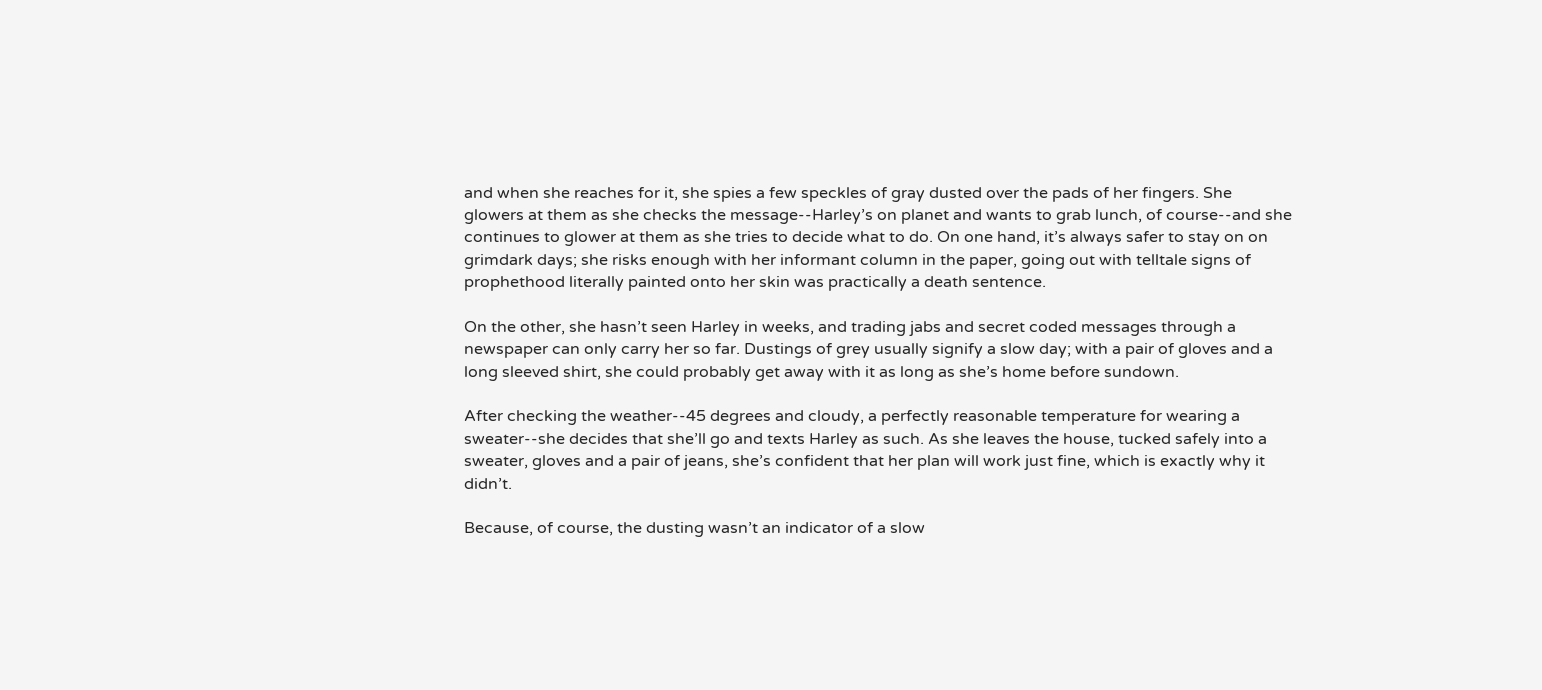and when she reaches for it, she spies a few speckles of gray dusted over the pads of her fingers. She glowers at them as she checks the message--Harley’s on planet and wants to grab lunch, of course--and she continues to glower at them as she tries to decide what to do. On one hand, it’s always safer to stay on on grimdark days; she risks enough with her informant column in the paper, going out with telltale signs of prophethood literally painted onto her skin was practically a death sentence.

On the other, she hasn’t seen Harley in weeks, and trading jabs and secret coded messages through a newspaper can only carry her so far. Dustings of grey usually signify a slow day; with a pair of gloves and a long sleeved shirt, she could probably get away with it as long as she’s home before sundown.

After checking the weather--45 degrees and cloudy, a perfectly reasonable temperature for wearing a sweater--she decides that she’ll go and texts Harley as such. As she leaves the house, tucked safely into a sweater, gloves and a pair of jeans, she’s confident that her plan will work just fine, which is exactly why it didn’t.

Because, of course, the dusting wasn’t an indicator of a slow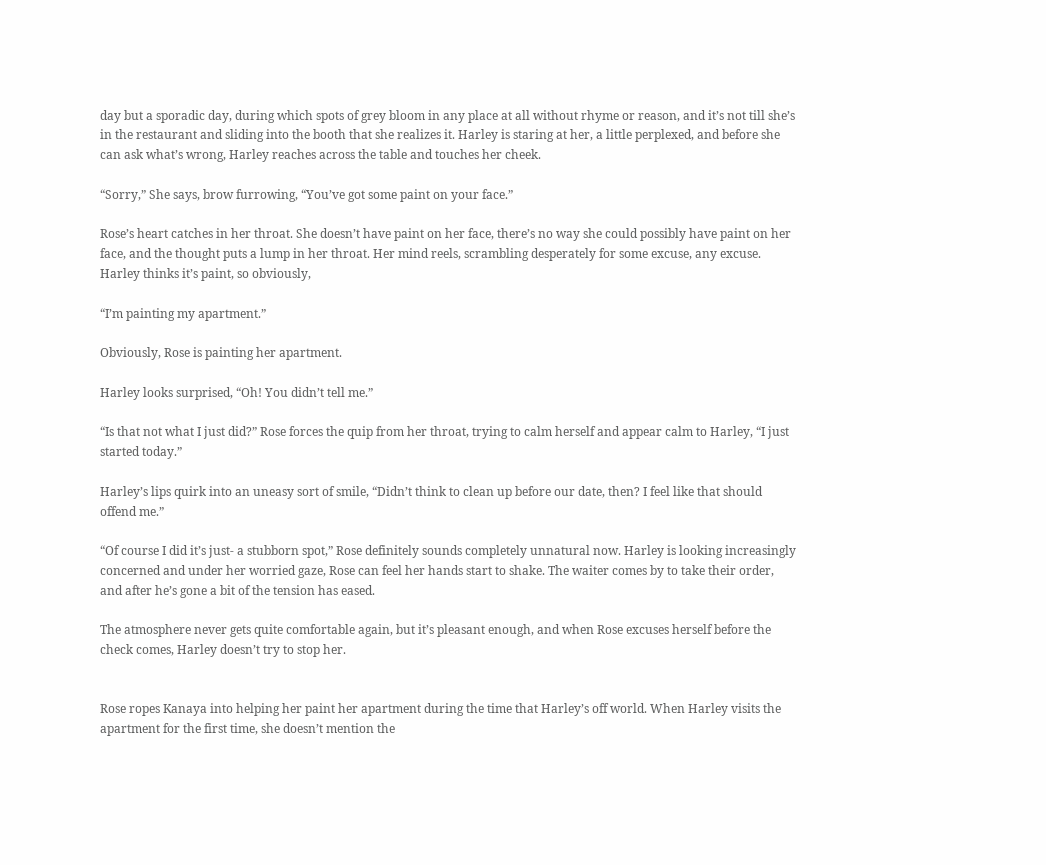day but a sporadic day, during which spots of grey bloom in any place at all without rhyme or reason, and it’s not till she’s in the restaurant and sliding into the booth that she realizes it. Harley is staring at her, a little perplexed, and before she can ask what’s wrong, Harley reaches across the table and touches her cheek.

“Sorry,” She says, brow furrowing, “You’ve got some paint on your face.”

Rose’s heart catches in her throat. She doesn’t have paint on her face, there’s no way she could possibly have paint on her face, and the thought puts a lump in her throat. Her mind reels, scrambling desperately for some excuse, any excuse. Harley thinks it’s paint, so obviously,

“I’m painting my apartment.”

Obviously, Rose is painting her apartment.

Harley looks surprised, “Oh! You didn’t tell me.”

“Is that not what I just did?” Rose forces the quip from her throat, trying to calm herself and appear calm to Harley, “I just started today.”

Harley’s lips quirk into an uneasy sort of smile, “Didn’t think to clean up before our date, then? I feel like that should offend me.”

“Of course I did it’s just- a stubborn spot,” Rose definitely sounds completely unnatural now. Harley is looking increasingly concerned and under her worried gaze, Rose can feel her hands start to shake. The waiter comes by to take their order, and after he’s gone a bit of the tension has eased.

The atmosphere never gets quite comfortable again, but it’s pleasant enough, and when Rose excuses herself before the check comes, Harley doesn’t try to stop her.


Rose ropes Kanaya into helping her paint her apartment during the time that Harley’s off world. When Harley visits the apartment for the first time, she doesn’t mention the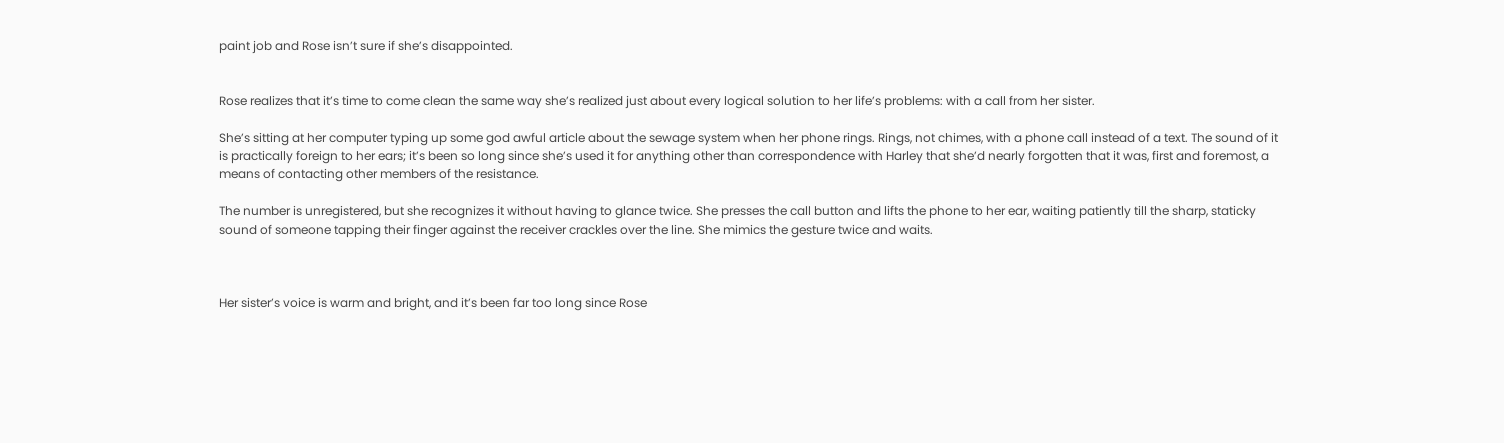paint job and Rose isn’t sure if she’s disappointed.


Rose realizes that it’s time to come clean the same way she’s realized just about every logical solution to her life’s problems: with a call from her sister.

She’s sitting at her computer typing up some god awful article about the sewage system when her phone rings. Rings, not chimes, with a phone call instead of a text. The sound of it is practically foreign to her ears; it’s been so long since she’s used it for anything other than correspondence with Harley that she’d nearly forgotten that it was, first and foremost, a means of contacting other members of the resistance.

The number is unregistered, but she recognizes it without having to glance twice. She presses the call button and lifts the phone to her ear, waiting patiently till the sharp, staticky sound of someone tapping their finger against the receiver crackles over the line. She mimics the gesture twice and waits.



Her sister’s voice is warm and bright, and it’s been far too long since Rose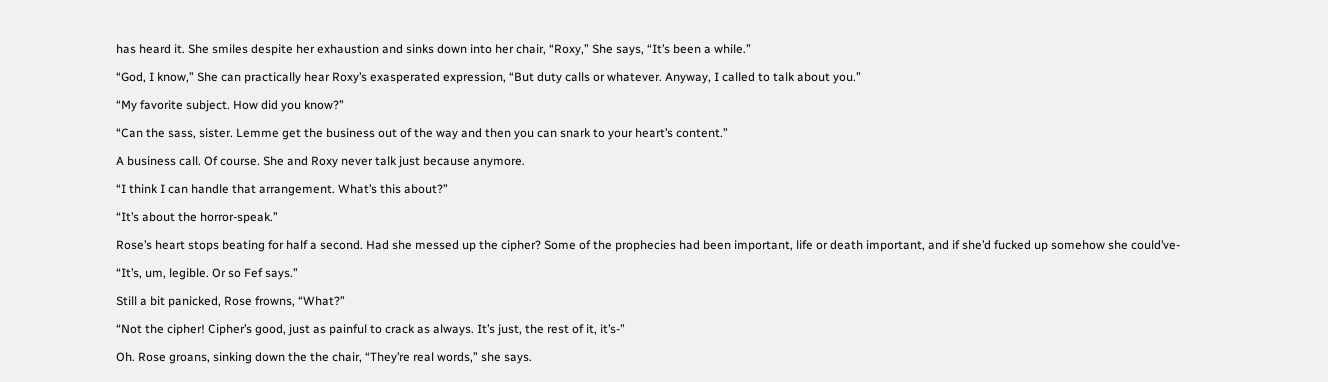has heard it. She smiles despite her exhaustion and sinks down into her chair, “Roxy,” She says, “It’s been a while.”

“God, I know,” She can practically hear Roxy’s exasperated expression, “But duty calls or whatever. Anyway, I called to talk about you.”

“My favorite subject. How did you know?”

“Can the sass, sister. Lemme get the business out of the way and then you can snark to your heart’s content.”

A business call. Of course. She and Roxy never talk just because anymore.

“I think I can handle that arrangement. What’s this about?”

“It’s about the horror-speak.”

Rose’s heart stops beating for half a second. Had she messed up the cipher? Some of the prophecies had been important, life or death important, and if she’d fucked up somehow she could’ve-

“It’s, um, legible. Or so Fef says.”

Still a bit panicked, Rose frowns, “What?”

“Not the cipher! Cipher’s good, just as painful to crack as always. It’s just, the rest of it, it’s-”

Oh. Rose groans, sinking down the the chair, “They’re real words,” she says.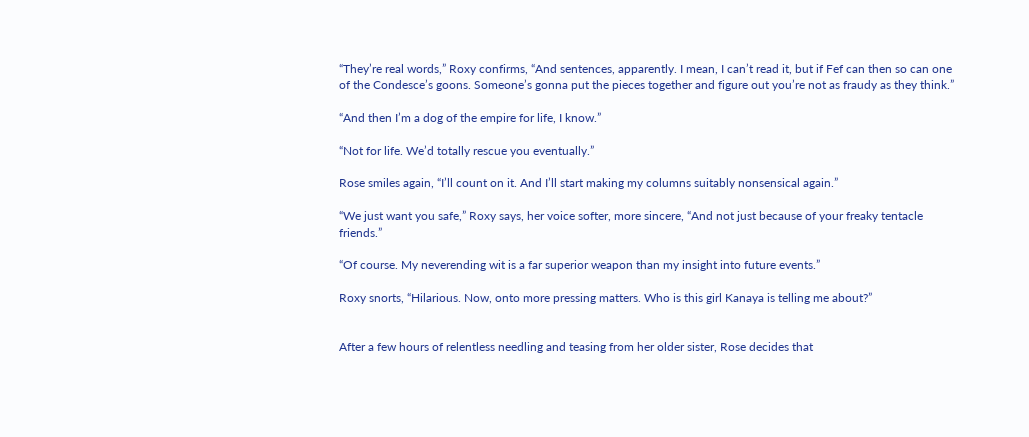“They’re real words,” Roxy confirms, “And sentences, apparently. I mean, I can’t read it, but if Fef can then so can one of the Condesce’s goons. Someone’s gonna put the pieces together and figure out you’re not as fraudy as they think.”

“And then I’m a dog of the empire for life, I know.”

“Not for life. We’d totally rescue you eventually.”

Rose smiles again, “I’ll count on it. And I’ll start making my columns suitably nonsensical again.”

“We just want you safe,” Roxy says, her voice softer, more sincere, “And not just because of your freaky tentacle friends.”

“Of course. My neverending wit is a far superior weapon than my insight into future events.”

Roxy snorts, “Hilarious. Now, onto more pressing matters. Who is this girl Kanaya is telling me about?”


After a few hours of relentless needling and teasing from her older sister, Rose decides that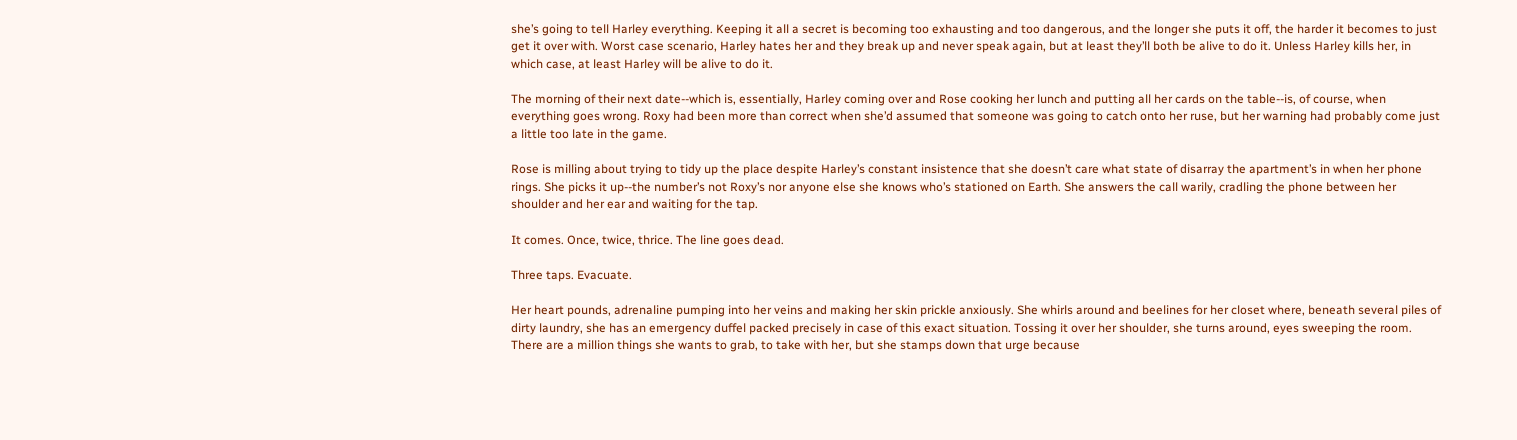she’s going to tell Harley everything. Keeping it all a secret is becoming too exhausting and too dangerous, and the longer she puts it off, the harder it becomes to just get it over with. Worst case scenario, Harley hates her and they break up and never speak again, but at least they’ll both be alive to do it. Unless Harley kills her, in which case, at least Harley will be alive to do it.

The morning of their next date--which is, essentially, Harley coming over and Rose cooking her lunch and putting all her cards on the table--is, of course, when everything goes wrong. Roxy had been more than correct when she’d assumed that someone was going to catch onto her ruse, but her warning had probably come just a little too late in the game.

Rose is milling about trying to tidy up the place despite Harley’s constant insistence that she doesn’t care what state of disarray the apartment’s in when her phone rings. She picks it up--the number’s not Roxy’s nor anyone else she knows who’s stationed on Earth. She answers the call warily, cradling the phone between her shoulder and her ear and waiting for the tap.

It comes. Once, twice, thrice. The line goes dead.

Three taps. Evacuate.

Her heart pounds, adrenaline pumping into her veins and making her skin prickle anxiously. She whirls around and beelines for her closet where, beneath several piles of dirty laundry, she has an emergency duffel packed precisely in case of this exact situation. Tossing it over her shoulder, she turns around, eyes sweeping the room. There are a million things she wants to grab, to take with her, but she stamps down that urge because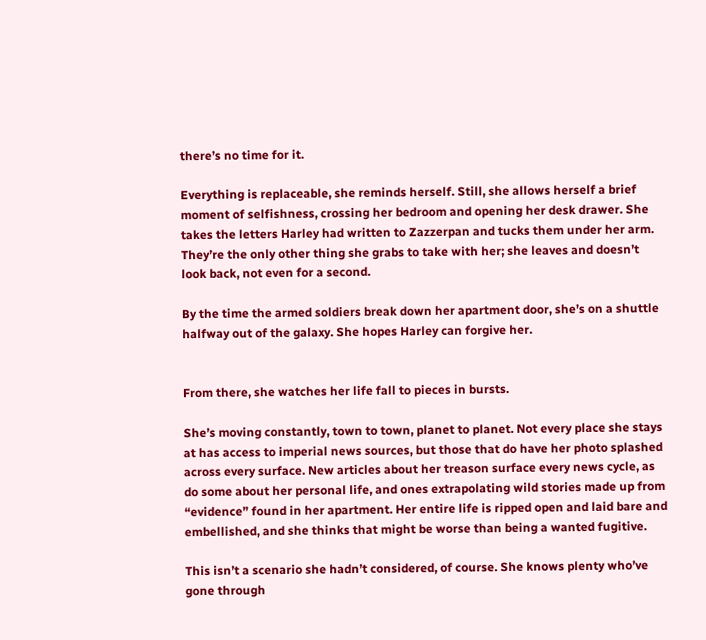there’s no time for it.

Everything is replaceable, she reminds herself. Still, she allows herself a brief moment of selfishness, crossing her bedroom and opening her desk drawer. She takes the letters Harley had written to Zazzerpan and tucks them under her arm. They’re the only other thing she grabs to take with her; she leaves and doesn’t look back, not even for a second.

By the time the armed soldiers break down her apartment door, she’s on a shuttle halfway out of the galaxy. She hopes Harley can forgive her.


From there, she watches her life fall to pieces in bursts.

She’s moving constantly, town to town, planet to planet. Not every place she stays at has access to imperial news sources, but those that do have her photo splashed across every surface. New articles about her treason surface every news cycle, as do some about her personal life, and ones extrapolating wild stories made up from “evidence” found in her apartment. Her entire life is ripped open and laid bare and embellished, and she thinks that might be worse than being a wanted fugitive.

This isn’t a scenario she hadn’t considered, of course. She knows plenty who’ve gone through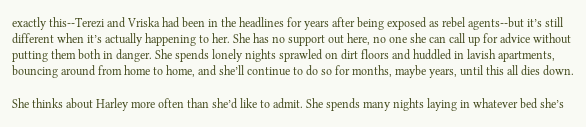exactly this--Terezi and Vriska had been in the headlines for years after being exposed as rebel agents--but it’s still different when it’s actually happening to her. She has no support out here, no one she can call up for advice without putting them both in danger. She spends lonely nights sprawled on dirt floors and huddled in lavish apartments, bouncing around from home to home, and she’ll continue to do so for months, maybe years, until this all dies down.

She thinks about Harley more often than she’d like to admit. She spends many nights laying in whatever bed she’s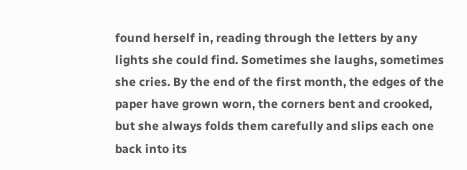found herself in, reading through the letters by any lights she could find. Sometimes she laughs, sometimes she cries. By the end of the first month, the edges of the paper have grown worn, the corners bent and crooked, but she always folds them carefully and slips each one back into its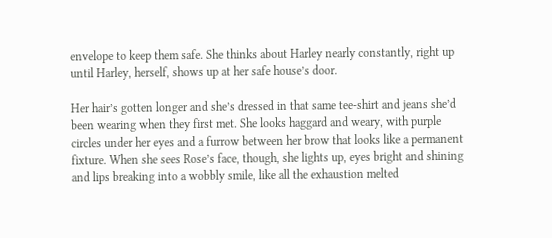envelope to keep them safe. She thinks about Harley nearly constantly, right up until Harley, herself, shows up at her safe house’s door.

Her hair’s gotten longer and she’s dressed in that same tee-shirt and jeans she’d been wearing when they first met. She looks haggard and weary, with purple circles under her eyes and a furrow between her brow that looks like a permanent fixture. When she sees Rose’s face, though, she lights up, eyes bright and shining and lips breaking into a wobbly smile, like all the exhaustion melted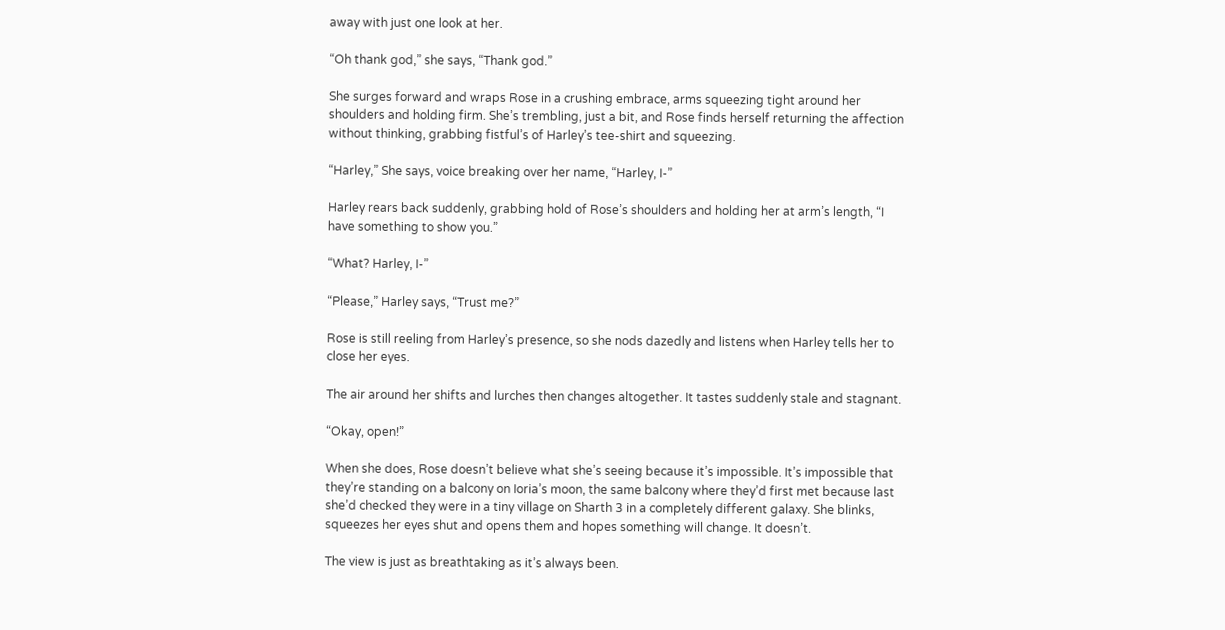away with just one look at her.

“Oh thank god,” she says, “Thank god.”

She surges forward and wraps Rose in a crushing embrace, arms squeezing tight around her shoulders and holding firm. She’s trembling, just a bit, and Rose finds herself returning the affection without thinking, grabbing fistful’s of Harley’s tee-shirt and squeezing.

“Harley,” She says, voice breaking over her name, “Harley, I-”

Harley rears back suddenly, grabbing hold of Rose’s shoulders and holding her at arm’s length, “I have something to show you.”

“What? Harley, I-”

“Please,” Harley says, “Trust me?”

Rose is still reeling from Harley’s presence, so she nods dazedly and listens when Harley tells her to close her eyes.

The air around her shifts and lurches then changes altogether. It tastes suddenly stale and stagnant.

“Okay, open!”

When she does, Rose doesn’t believe what she’s seeing because it’s impossible. It’s impossible that they’re standing on a balcony on Ioria’s moon, the same balcony where they’d first met because last she’d checked they were in a tiny village on Sharth 3 in a completely different galaxy. She blinks, squeezes her eyes shut and opens them and hopes something will change. It doesn’t.

The view is just as breathtaking as it’s always been.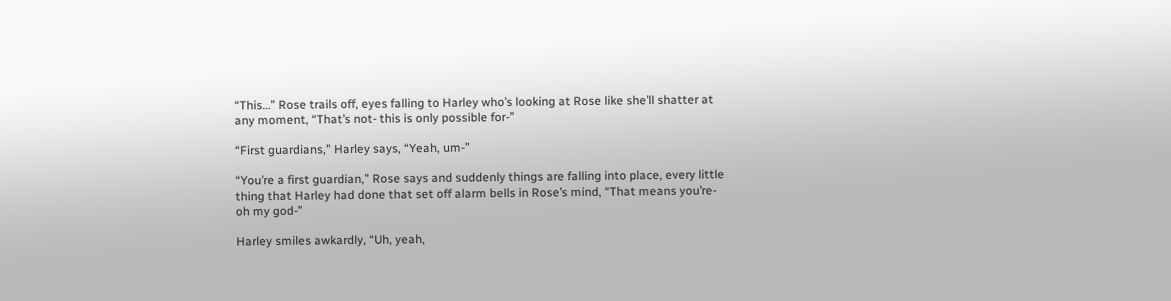“This…” Rose trails off, eyes falling to Harley who’s looking at Rose like she’ll shatter at any moment, “That’s not- this is only possible for-”

“First guardians,” Harley says, “Yeah, um-”

“You’re a first guardian,” Rose says and suddenly things are falling into place, every little thing that Harley had done that set off alarm bells in Rose’s mind, “That means you’re- oh my god-”

Harley smiles awkardly, “Uh, yeah,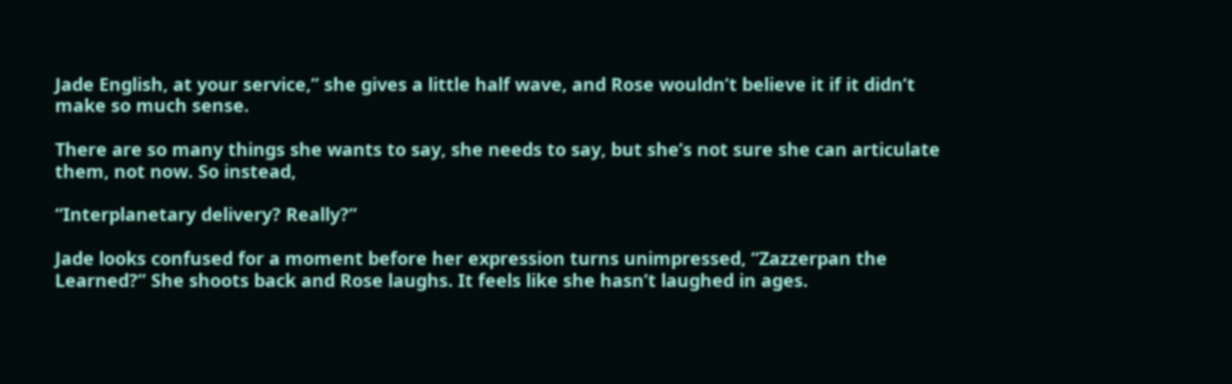Jade English, at your service,” she gives a little half wave, and Rose wouldn’t believe it if it didn’t make so much sense.

There are so many things she wants to say, she needs to say, but she’s not sure she can articulate them, not now. So instead,

“Interplanetary delivery? Really?”

Jade looks confused for a moment before her expression turns unimpressed, “Zazzerpan the Learned?” She shoots back and Rose laughs. It feels like she hasn’t laughed in ages.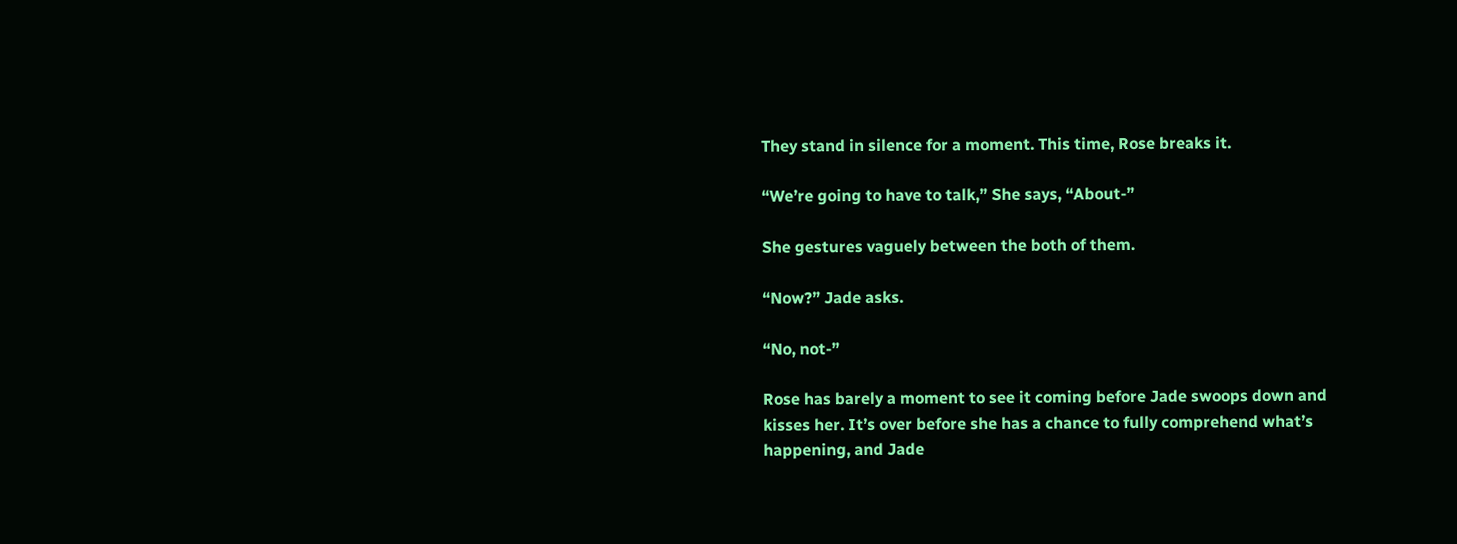They stand in silence for a moment. This time, Rose breaks it.

“We’re going to have to talk,” She says, “About-”

She gestures vaguely between the both of them.

“Now?” Jade asks.

“No, not-”

Rose has barely a moment to see it coming before Jade swoops down and kisses her. It’s over before she has a chance to fully comprehend what’s happening, and Jade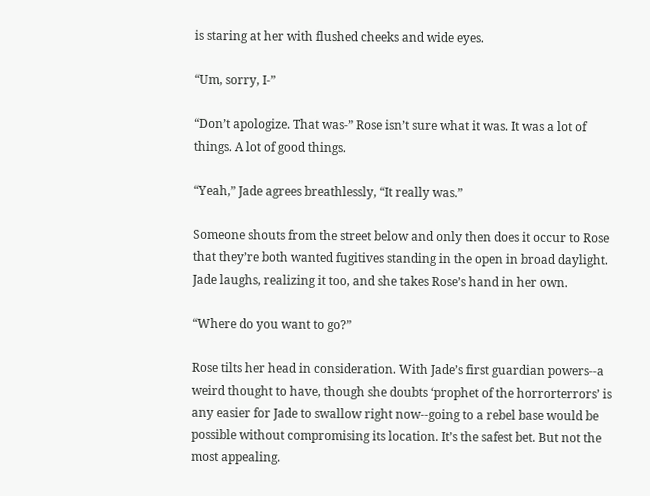is staring at her with flushed cheeks and wide eyes.

“Um, sorry, I-”

“Don’t apologize. That was-” Rose isn’t sure what it was. It was a lot of things. A lot of good things.

“Yeah,” Jade agrees breathlessly, “It really was.”

Someone shouts from the street below and only then does it occur to Rose that they’re both wanted fugitives standing in the open in broad daylight. Jade laughs, realizing it too, and she takes Rose’s hand in her own.

“Where do you want to go?”

Rose tilts her head in consideration. With Jade’s first guardian powers--a weird thought to have, though she doubts ‘prophet of the horrorterrors’ is any easier for Jade to swallow right now--going to a rebel base would be possible without compromising its location. It’s the safest bet. But not the most appealing.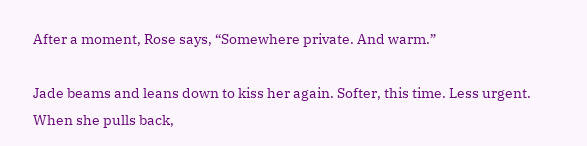After a moment, Rose says, “Somewhere private. And warm.”

Jade beams and leans down to kiss her again. Softer, this time. Less urgent. When she pulls back,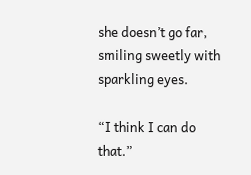she doesn’t go far, smiling sweetly with sparkling eyes.

“I think I can do that.”